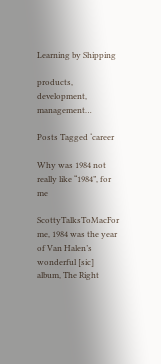Learning by Shipping

products, development, management…

Posts Tagged ‘career

Why was 1984 not really like “1984”, for me

ScottyTalksToMacFor me, 1984 was the year of Van Halen’s wonderful [sic] album, The Right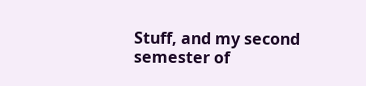Stuff, and my second semester of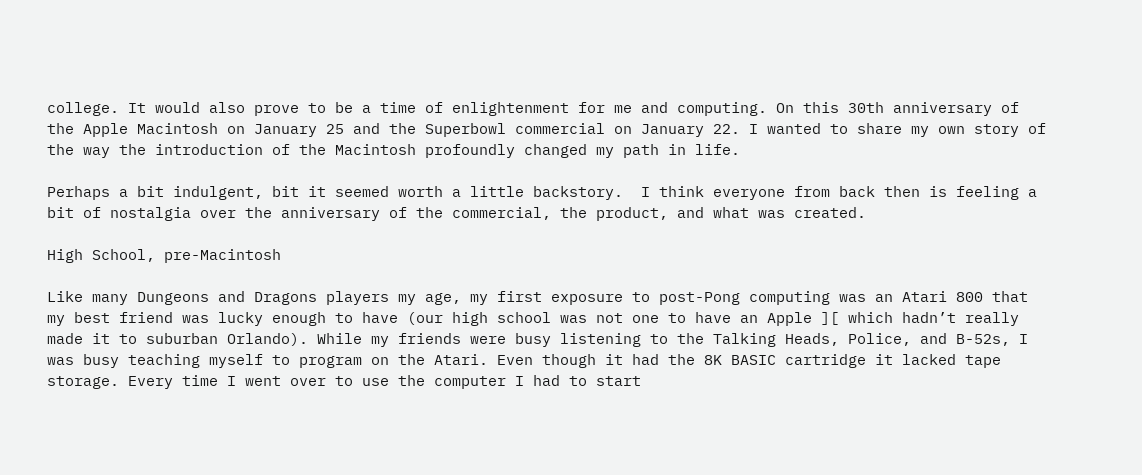college. It would also prove to be a time of enlightenment for me and computing. On this 30th anniversary of the Apple Macintosh on January 25 and the Superbowl commercial on January 22. I wanted to share my own story of the way the introduction of the Macintosh profoundly changed my path in life.

Perhaps a bit indulgent, bit it seemed worth a little backstory.  I think everyone from back then is feeling a bit of nostalgia over the anniversary of the commercial, the product, and what was created.

High School, pre-Macintosh

Like many Dungeons and Dragons players my age, my first exposure to post-Pong computing was an Atari 800 that my best friend was lucky enough to have (our high school was not one to have an Apple ][ which hadn’t really made it to suburban Orlando). While my friends were busy listening to the Talking Heads, Police, and B-52s, I was busy teaching myself to program on the Atari. Even though it had the 8K BASIC cartridge it lacked tape storage. Every time I went over to use the computer I had to start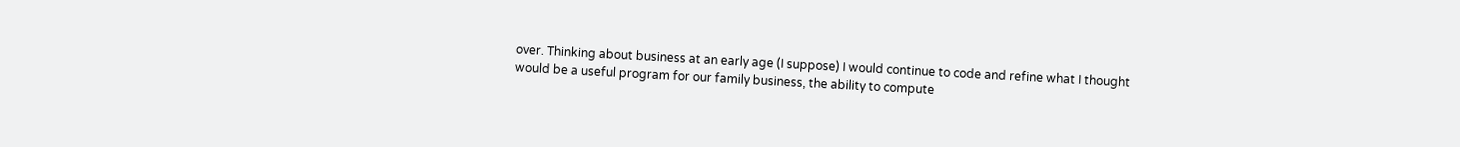over. Thinking about business at an early age (I suppose) I would continue to code and refine what I thought would be a useful program for our family business, the ability to compute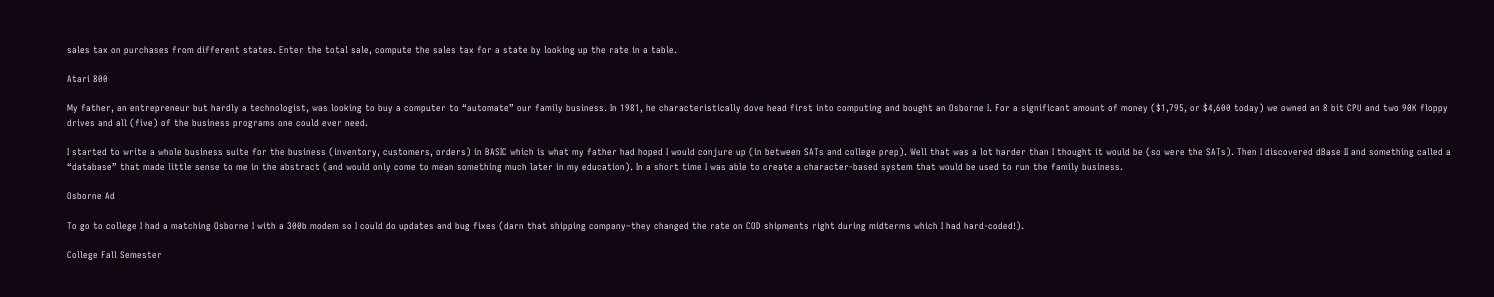sales tax on purchases from different states. Enter the total sale, compute the sales tax for a state by looking up the rate in a table.

Atari 800

My father, an entrepreneur but hardly a technologist, was looking to buy a computer to “automate” our family business. In 1981, he characteristically dove head first into computing and bought an Osborne I. For a significant amount of money ($1,795, or $4,600 today) we owned an 8 bit CPU and two 90K floppy drives and all (five) of the business programs one could ever need.

I started to write a whole business suite for the business (inventory, customers, orders) in BASIC which is what my father had hoped I would conjure up (in between SATs and college prep). Well that was a lot harder than I thought it would be (so were the SATs). Then I discovered dBase II and something called a “database” that made little sense to me in the abstract (and would only come to mean something much later in my education). In a short time I was able to create a character-based system that would be used to run the family business.

Osborne Ad

To go to college I had a matching Osborne I with a 300b modem so I could do updates and bug fixes (darn that shipping company–they changed the rate on COD shipments right during midterms which I had hard-coded!).

College Fall Semester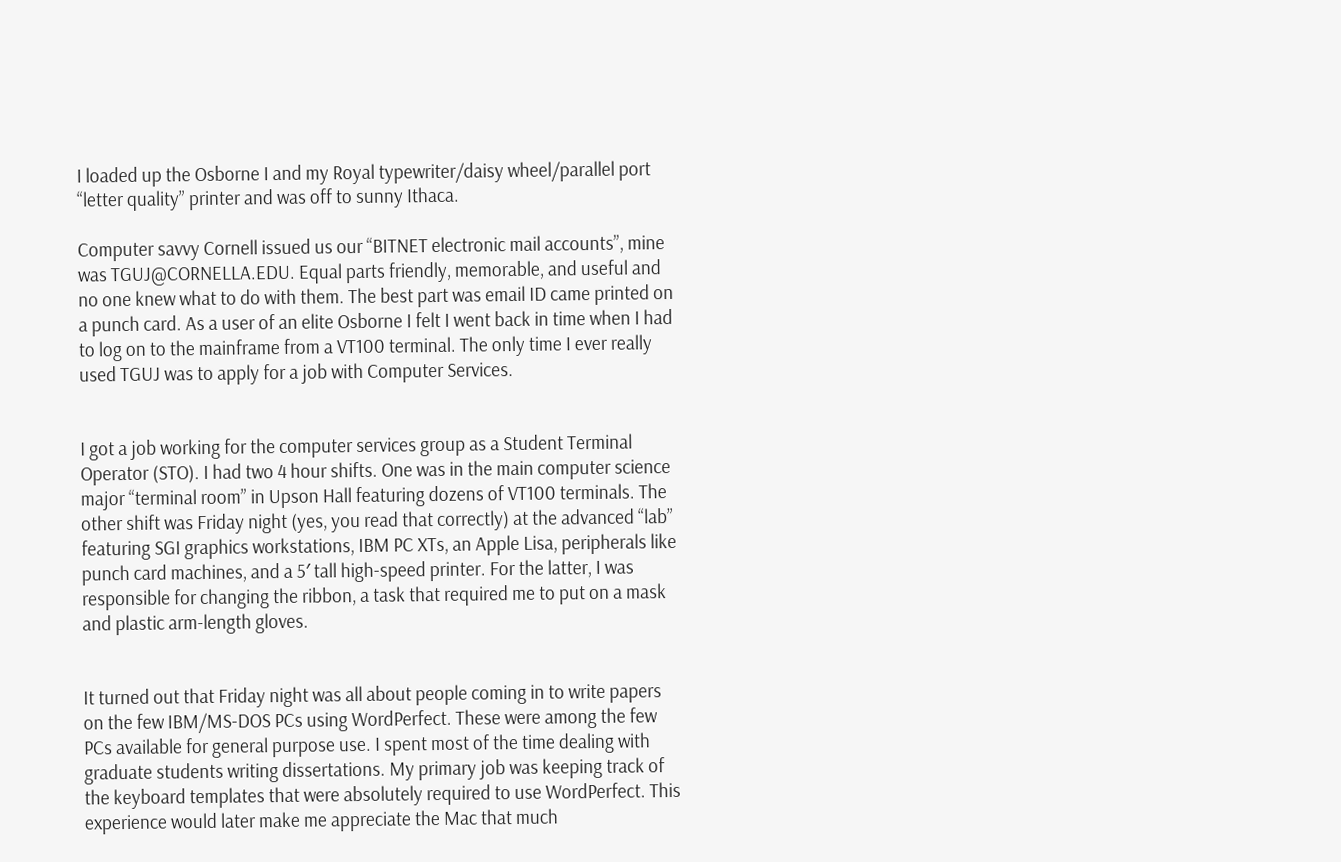I loaded up the Osborne I and my Royal typewriter/daisy wheel/parallel port “letter quality” printer and was off to sunny Ithaca.

Computer savvy Cornell issued us our “BITNET electronic mail accounts”, mine was TGUJ@CORNELLA.EDU. Equal parts friendly, memorable, and useful and no one knew what to do with them. The best part was email ID came printed on a punch card. As a user of an elite Osborne I felt I went back in time when I had to log on to the mainframe from a VT100 terminal. The only time I ever really used TGUJ was to apply for a job with Computer Services.


I got a job working for the computer services group as a Student Terminal Operator (STO). I had two 4 hour shifts. One was in the main computer science major “terminal room” in Upson Hall featuring dozens of VT100 terminals. The other shift was Friday night (yes, you read that correctly) at the advanced “lab” featuring SGI graphics workstations, IBM PC XTs, an Apple Lisa, peripherals like punch card machines, and a 5′ tall high-speed printer. For the latter, I was responsible for changing the ribbon, a task that required me to put on a mask and plastic arm-length gloves.


It turned out that Friday night was all about people coming in to write papers on the few IBM/MS-DOS PCs using WordPerfect. These were among the few PCs available for general purpose use. I spent most of the time dealing with graduate students writing dissertations. My primary job was keeping track of the keyboard templates that were absolutely required to use WordPerfect. This experience would later make me appreciate the Mac that much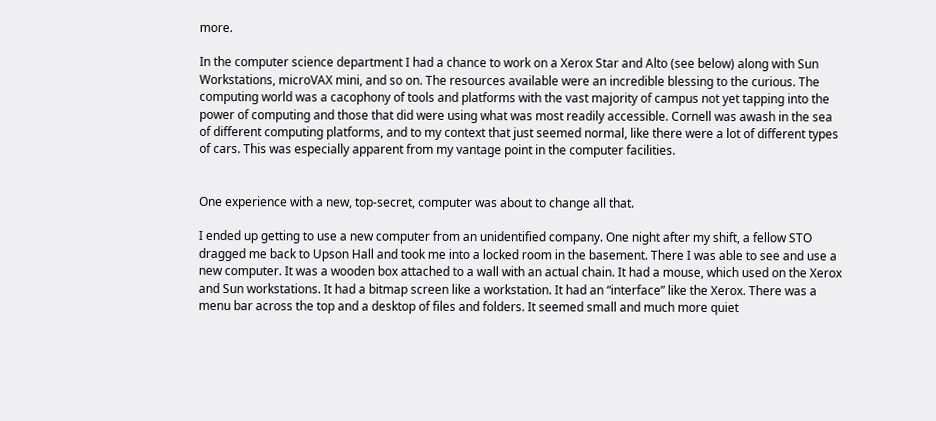more.

In the computer science department I had a chance to work on a Xerox Star and Alto (see below) along with Sun Workstations, microVAX mini, and so on. The resources available were an incredible blessing to the curious. The computing world was a cacophony of tools and platforms with the vast majority of campus not yet tapping into the power of computing and those that did were using what was most readily accessible. Cornell was awash in the sea of different computing platforms, and to my context that just seemed normal, like there were a lot of different types of cars. This was especially apparent from my vantage point in the computer facilities.


One experience with a new, top-secret, computer was about to change all that.

I ended up getting to use a new computer from an unidentified company. One night after my shift, a fellow STO dragged me back to Upson Hall and took me into a locked room in the basement. There I was able to see and use a new computer. It was a wooden box attached to a wall with an actual chain. It had a mouse, which used on the Xerox and Sun workstations. It had a bitmap screen like a workstation. It had an “interface” like the Xerox. There was a menu bar across the top and a desktop of files and folders. It seemed small and much more quiet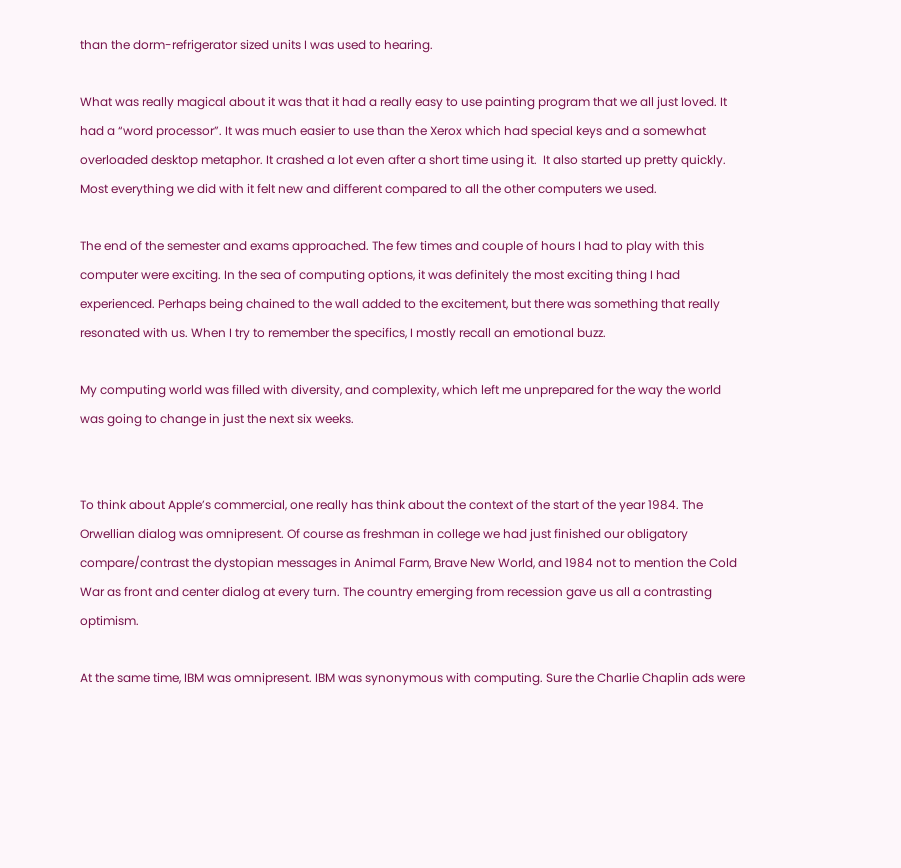than the dorm-refrigerator sized units I was used to hearing.

What was really magical about it was that it had a really easy to use painting program that we all just loved. It had a “word processor”. It was much easier to use than the Xerox which had special keys and a somewhat overloaded desktop metaphor. It crashed a lot even after a short time using it.  It also started up pretty quickly. Most everything we did with it felt new and different compared to all the other computers we used.

The end of the semester and exams approached. The few times and couple of hours I had to play with this computer were exciting. In the sea of computing options, it was definitely the most exciting thing I had experienced. Perhaps being chained to the wall added to the excitement, but there was something that really resonated with us. When I try to remember the specifics, I mostly recall an emotional buzz.

My computing world was filled with diversity, and complexity, which left me unprepared for the way the world was going to change in just the next six weeks.


To think about Apple’s commercial, one really has think about the context of the start of the year 1984. The Orwellian dialog was omnipresent. Of course as freshman in college we had just finished our obligatory compare/contrast the dystopian messages in Animal Farm, Brave New World, and 1984 not to mention the Cold War as front and center dialog at every turn. The country emerging from recession gave us all a contrasting optimism.

At the same time, IBM was omnipresent. IBM was synonymous with computing. Sure the Charlie Chaplin ads were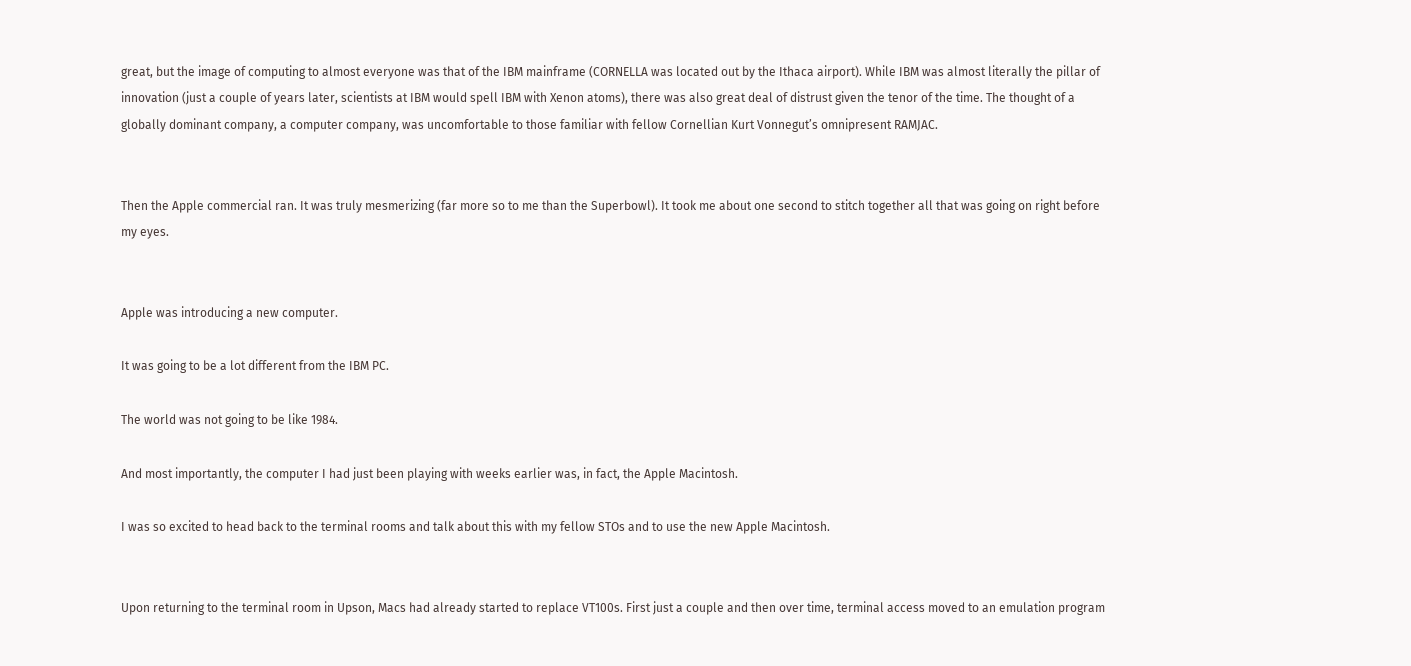great, but the image of computing to almost everyone was that of the IBM mainframe (CORNELLA was located out by the Ithaca airport). While IBM was almost literally the pillar of innovation (just a couple of years later, scientists at IBM would spell IBM with Xenon atoms), there was also great deal of distrust given the tenor of the time. The thought of a globally dominant company, a computer company, was uncomfortable to those familiar with fellow Cornellian Kurt Vonnegut’s omnipresent RAMJAC.


Then the Apple commercial ran. It was truly mesmerizing (far more so to me than the Superbowl). It took me about one second to stitch together all that was going on right before my eyes.


Apple was introducing a new computer.

It was going to be a lot different from the IBM PC.

The world was not going to be like 1984.

And most importantly, the computer I had just been playing with weeks earlier was, in fact, the Apple Macintosh.

I was so excited to head back to the terminal rooms and talk about this with my fellow STOs and to use the new Apple Macintosh.


Upon returning to the terminal room in Upson, Macs had already started to replace VT100s. First just a couple and then over time, terminal access moved to an emulation program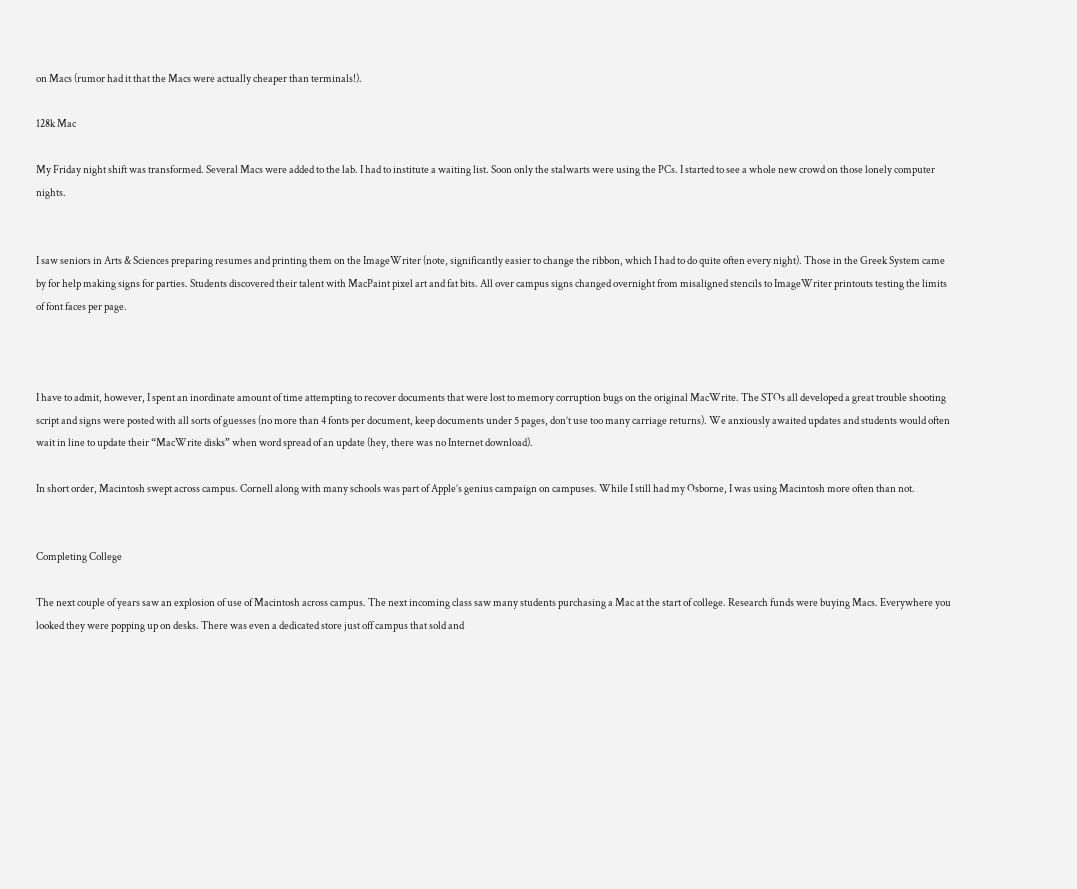on Macs (rumor had it that the Macs were actually cheaper than terminals!).

128k Mac

My Friday night shift was transformed. Several Macs were added to the lab. I had to institute a waiting list. Soon only the stalwarts were using the PCs. I started to see a whole new crowd on those lonely computer nights.


I saw seniors in Arts & Sciences preparing resumes and printing them on the ImageWriter (note, significantly easier to change the ribbon, which I had to do quite often every night). Those in the Greek System came by for help making signs for parties. Students discovered their talent with MacPaint pixel art and fat bits. All over campus signs changed overnight from misaligned stencils to ImageWriter printouts testing the limits of font faces per page.



I have to admit, however, I spent an inordinate amount of time attempting to recover documents that were lost to memory corruption bugs on the original MacWrite. The STOs all developed a great trouble shooting script and signs were posted with all sorts of guesses (no more than 4 fonts per document, keep documents under 5 pages, don’t use too many carriage returns). We anxiously awaited updates and students would often wait in line to update their “MacWrite disks” when word spread of an update (hey, there was no Internet download).

In short order, Macintosh swept across campus. Cornell along with many schools was part of Apple’s genius campaign on campuses. While I still had my Osborne, I was using Macintosh more often than not.


Completing College

The next couple of years saw an explosion of use of Macintosh across campus. The next incoming class saw many students purchasing a Mac at the start of college. Research funds were buying Macs. Everywhere you looked they were popping up on desks. There was even a dedicated store just off campus that sold and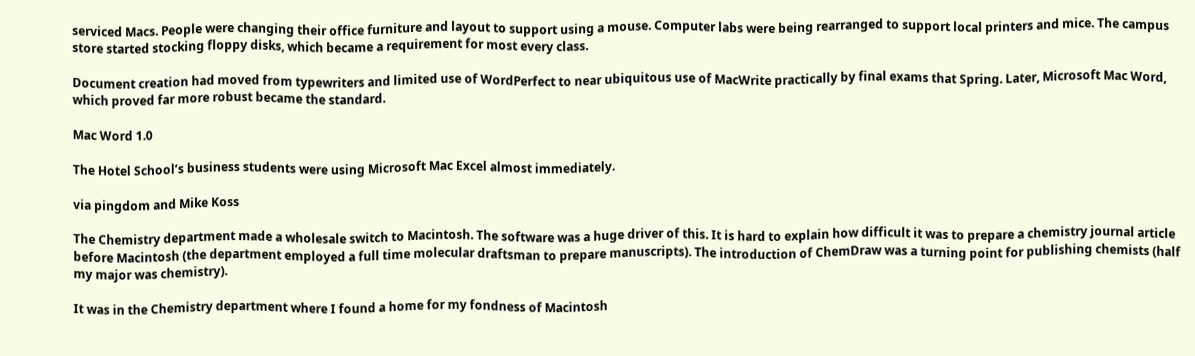serviced Macs. People were changing their office furniture and layout to support using a mouse. Computer labs were being rearranged to support local printers and mice. The campus store started stocking floppy disks, which became a requirement for most every class.

Document creation had moved from typewriters and limited use of WordPerfect to near ubiquitous use of MacWrite practically by final exams that Spring. Later, Microsoft Mac Word, which proved far more robust became the standard.

Mac Word 1.0

The Hotel School’s business students were using Microsoft Mac Excel almost immediately.

via pingdom and Mike Koss

The Chemistry department made a wholesale switch to Macintosh. The software was a huge driver of this. It is hard to explain how difficult it was to prepare a chemistry journal article before Macintosh (the department employed a full time molecular draftsman to prepare manuscripts). The introduction of ChemDraw was a turning point for publishing chemists (half my major was chemistry).

It was in the Chemistry department where I found a home for my fondness of Macintosh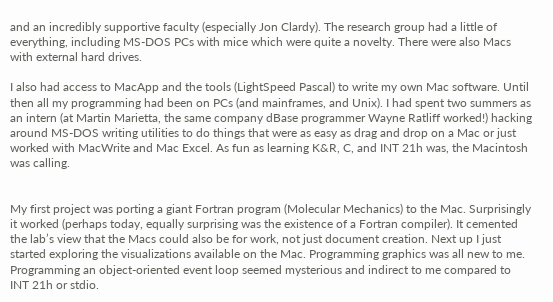and an incredibly supportive faculty (especially Jon Clardy). The research group had a little of everything, including MS-DOS PCs with mice which were quite a novelty. There were also Macs with external hard drives.

I also had access to MacApp and the tools (LightSpeed Pascal) to write my own Mac software. Until then all my programming had been on PCs (and mainframes, and Unix). I had spent two summers as an intern (at Martin Marietta, the same company dBase programmer Wayne Ratliff worked!) hacking around MS-DOS writing utilities to do things that were as easy as drag and drop on a Mac or just worked with MacWrite and Mac Excel. As fun as learning K&R, C, and INT 21h was, the Macintosh was calling.


My first project was porting a giant Fortran program (Molecular Mechanics) to the Mac. Surprisingly it worked (perhaps today, equally surprising was the existence of a Fortran compiler). It cemented the lab’s view that the Macs could also be for work, not just document creation. Next up I just started exploring the visualizations available on the Mac. Programming graphics was all new to me. Programming an object-oriented event loop seemed mysterious and indirect to me compared to INT 21h or stdio.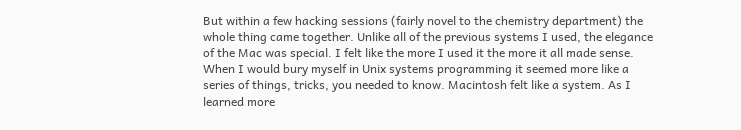But within a few hacking sessions (fairly novel to the chemistry department) the whole thing came together. Unlike all of the previous systems I used, the elegance of the Mac was special. I felt like the more I used it the more it all made sense. When I would bury myself in Unix systems programming it seemed more like a series of things, tricks, you needed to know. Macintosh felt like a system. As I learned more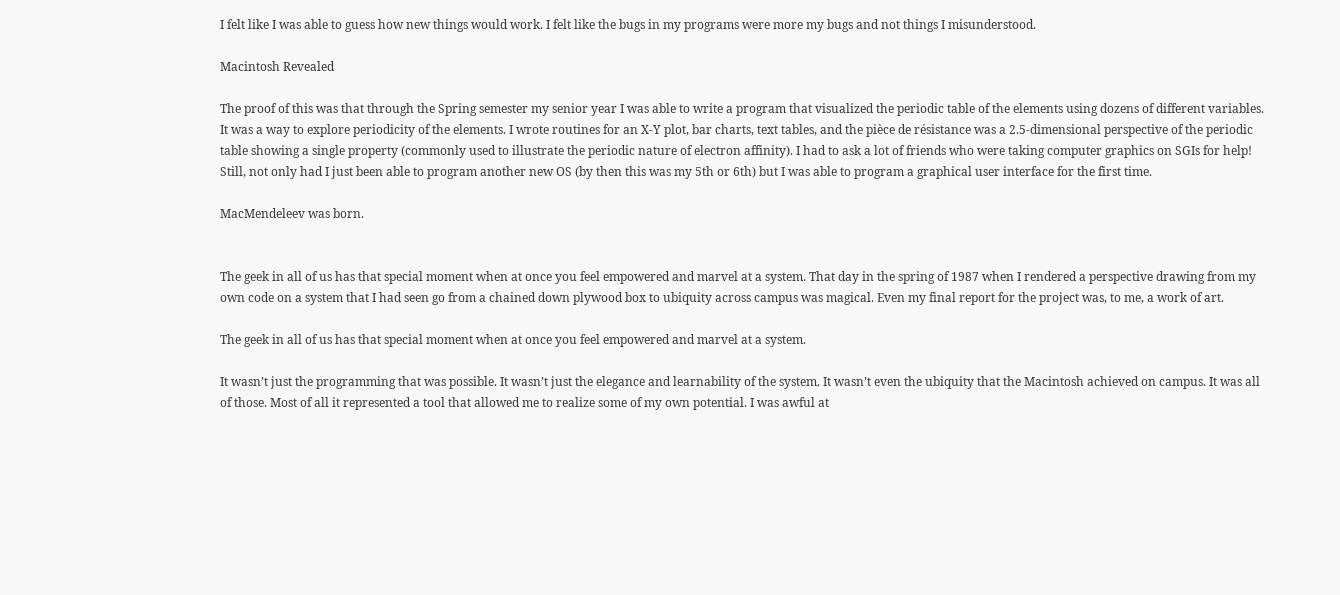I felt like I was able to guess how new things would work. I felt like the bugs in my programs were more my bugs and not things I misunderstood.

Macintosh Revealed

The proof of this was that through the Spring semester my senior year I was able to write a program that visualized the periodic table of the elements using dozens of different variables. It was a way to explore periodicity of the elements. I wrote routines for an X-Y plot, bar charts, text tables, and the pièce de résistance was a 2.5-dimensional perspective of the periodic table showing a single property (commonly used to illustrate the periodic nature of electron affinity). I had to ask a lot of friends who were taking computer graphics on SGIs for help! Still, not only had I just been able to program another new OS (by then this was my 5th or 6th) but I was able to program a graphical user interface for the first time.

MacMendeleev was born.


The geek in all of us has that special moment when at once you feel empowered and marvel at a system. That day in the spring of 1987 when I rendered a perspective drawing from my own code on a system that I had seen go from a chained down plywood box to ubiquity across campus was magical. Even my final report for the project was, to me, a work of art.

The geek in all of us has that special moment when at once you feel empowered and marvel at a system.

It wasn’t just the programming that was possible. It wasn’t just the elegance and learnability of the system. It wasn’t even the ubiquity that the Macintosh achieved on campus. It was all of those. Most of all it represented a tool that allowed me to realize some of my own potential. I was awful at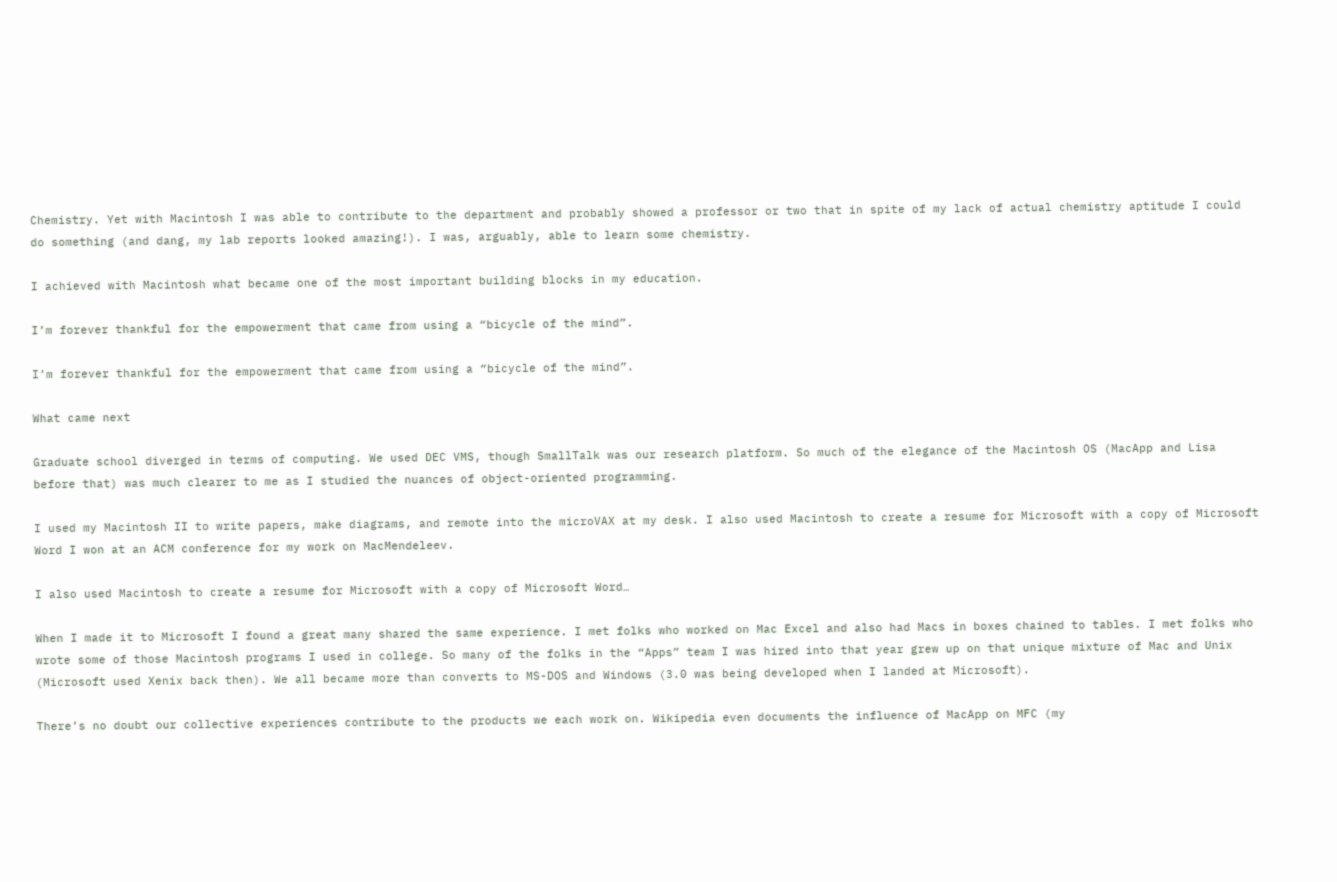Chemistry. Yet with Macintosh I was able to contribute to the department and probably showed a professor or two that in spite of my lack of actual chemistry aptitude I could do something (and dang, my lab reports looked amazing!). I was, arguably, able to learn some chemistry.

I achieved with Macintosh what became one of the most important building blocks in my education.

I’m forever thankful for the empowerment that came from using a “bicycle of the mind”.

I’m forever thankful for the empowerment that came from using a “bicycle of the mind”.

What came next

Graduate school diverged in terms of computing. We used DEC VMS, though SmallTalk was our research platform. So much of the elegance of the Macintosh OS (MacApp and Lisa before that) was much clearer to me as I studied the nuances of object-oriented programming.

I used my Macintosh II to write papers, make diagrams, and remote into the microVAX at my desk. I also used Macintosh to create a resume for Microsoft with a copy of Microsoft Word I won at an ACM conference for my work on MacMendeleev.

I also used Macintosh to create a resume for Microsoft with a copy of Microsoft Word…

When I made it to Microsoft I found a great many shared the same experience. I met folks who worked on Mac Excel and also had Macs in boxes chained to tables. I met folks who wrote some of those Macintosh programs I used in college. So many of the folks in the “Apps” team I was hired into that year grew up on that unique mixture of Mac and Unix (Microsoft used Xenix back then). We all became more than converts to MS-DOS and Windows (3.0 was being developed when I landed at Microsoft).

There’s no doubt our collective experiences contribute to the products we each work on. Wikipedia even documents the influence of MacApp on MFC (my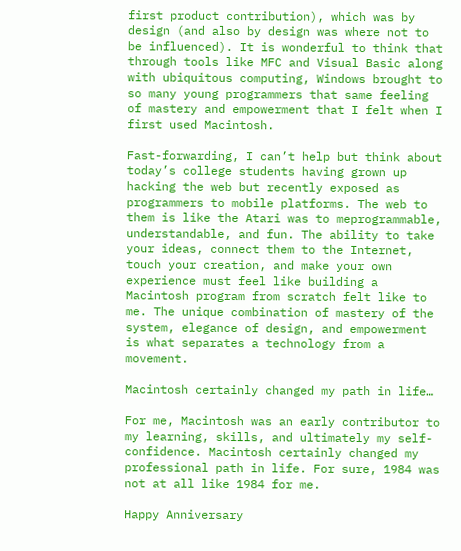first product contribution), which was by design (and also by design was where not to be influenced). It is wonderful to think that through tools like MFC and Visual Basic along with ubiquitous computing, Windows brought to so many young programmers that same feeling of mastery and empowerment that I felt when I first used Macintosh.

Fast-forwarding, I can’t help but think about today’s college students having grown up hacking the web but recently exposed as programmers to mobile platforms. The web to them is like the Atari was to meprogrammable, understandable, and fun. The ability to take your ideas, connect them to the Internet, touch your creation, and make your own experience must feel like building a Macintosh program from scratch felt like to me. The unique combination of mastery of the system, elegance of design, and empowerment is what separates a technology from a movement.

Macintosh certainly changed my path in life…

For me, Macintosh was an early contributor to my learning, skills, and ultimately my self-confidence. Macintosh certainly changed my professional path in life. For sure, 1984 was not at all like 1984 for me.

Happy Anniversary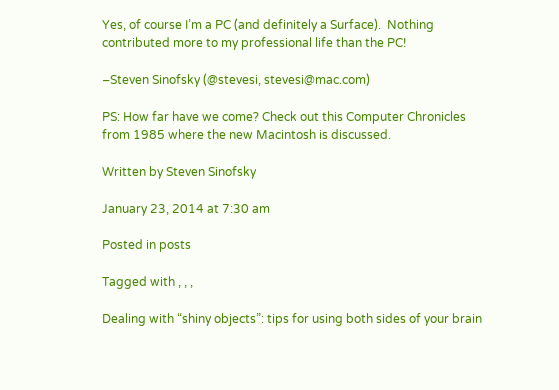Yes, of course I’m a PC (and definitely a Surface).  Nothing contributed more to my professional life than the PC!

–Steven Sinofsky (@stevesi, stevesi@mac.com)

PS: How far have we come? Check out this Computer Chronicles from 1985 where the new Macintosh is discussed.

Written by Steven Sinofsky

January 23, 2014 at 7:30 am

Posted in posts

Tagged with , , ,

Dealing with “shiny objects”: tips for using both sides of your brain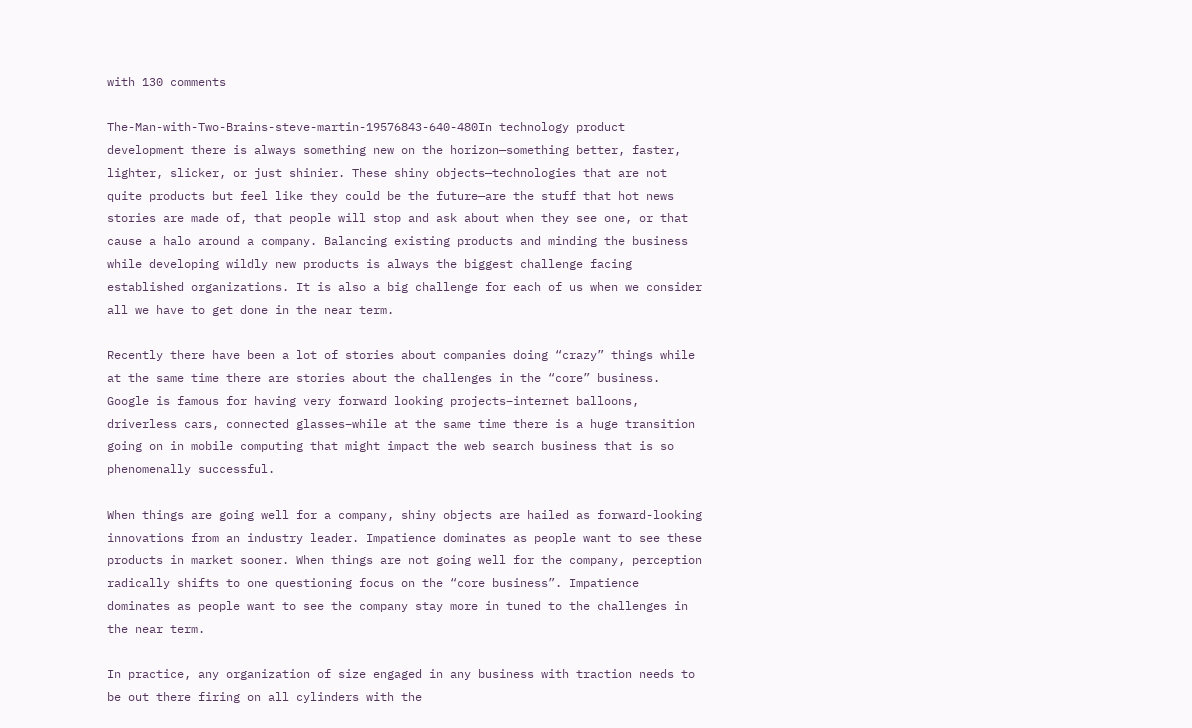with 130 comments

The-Man-with-Two-Brains-steve-martin-19576843-640-480In technology product development there is always something new on the horizon—something better, faster, lighter, slicker, or just shinier. These shiny objects—technologies that are not quite products but feel like they could be the future—are the stuff that hot news stories are made of, that people will stop and ask about when they see one, or that cause a halo around a company. Balancing existing products and minding the business while developing wildly new products is always the biggest challenge facing established organizations. It is also a big challenge for each of us when we consider all we have to get done in the near term.

Recently there have been a lot of stories about companies doing “crazy” things while at the same time there are stories about the challenges in the “core” business. Google is famous for having very forward looking projects–internet balloons, driverless cars, connected glasses–while at the same time there is a huge transition going on in mobile computing that might impact the web search business that is so phenomenally successful.

When things are going well for a company, shiny objects are hailed as forward-looking innovations from an industry leader. Impatience dominates as people want to see these products in market sooner. When things are not going well for the company, perception radically shifts to one questioning focus on the “core business”. Impatience dominates as people want to see the company stay more in tuned to the challenges in the near term.

In practice, any organization of size engaged in any business with traction needs to be out there firing on all cylinders with the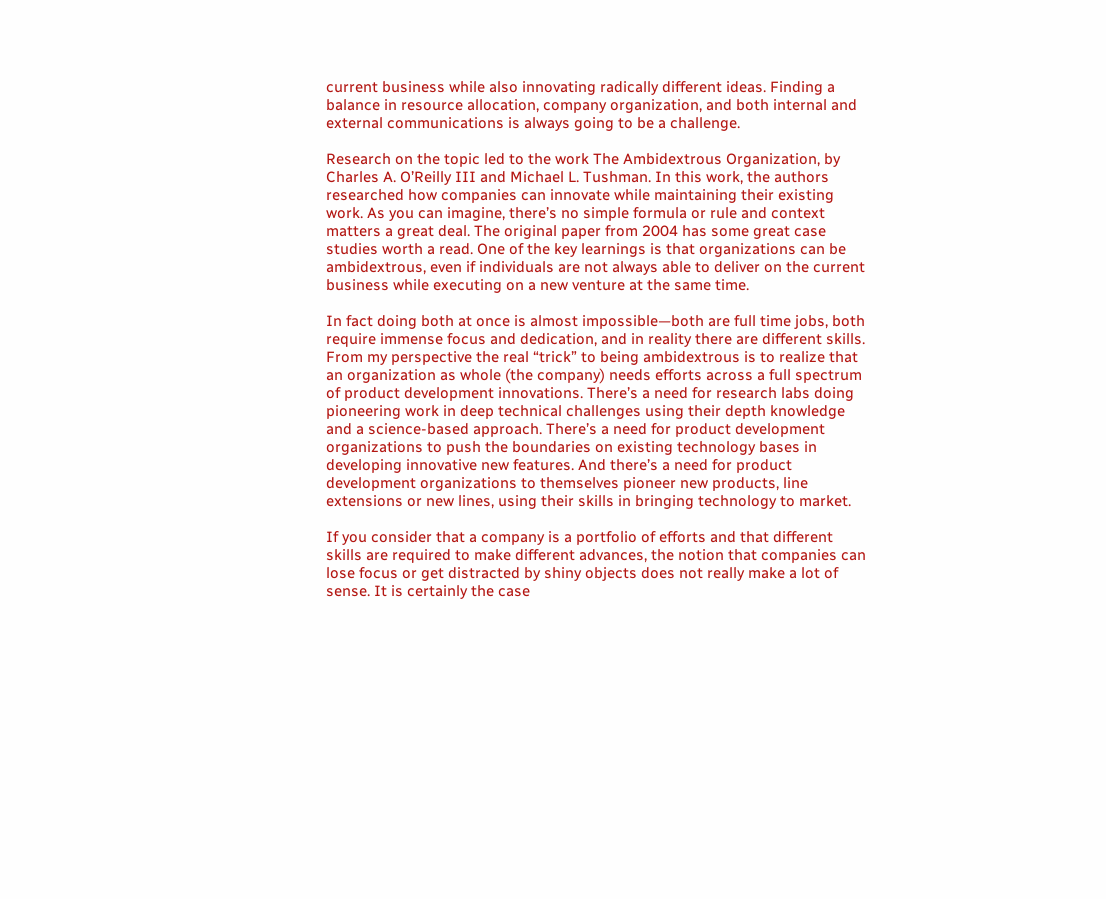current business while also innovating radically different ideas. Finding a balance in resource allocation, company organization, and both internal and external communications is always going to be a challenge.

Research on the topic led to the work The Ambidextrous Organization, by Charles A. O’Reilly III and Michael L. Tushman. In this work, the authors researched how companies can innovate while maintaining their existing work. As you can imagine, there’s no simple formula or rule and context matters a great deal. The original paper from 2004 has some great case studies worth a read. One of the key learnings is that organizations can be ambidextrous, even if individuals are not always able to deliver on the current business while executing on a new venture at the same time.

In fact doing both at once is almost impossible—both are full time jobs, both require immense focus and dedication, and in reality there are different skills. From my perspective the real “trick” to being ambidextrous is to realize that an organization as whole (the company) needs efforts across a full spectrum of product development innovations. There’s a need for research labs doing pioneering work in deep technical challenges using their depth knowledge and a science-based approach. There’s a need for product development organizations to push the boundaries on existing technology bases in developing innovative new features. And there’s a need for product development organizations to themselves pioneer new products, line extensions or new lines, using their skills in bringing technology to market.

If you consider that a company is a portfolio of efforts and that different skills are required to make different advances, the notion that companies can lose focus or get distracted by shiny objects does not really make a lot of sense. It is certainly the case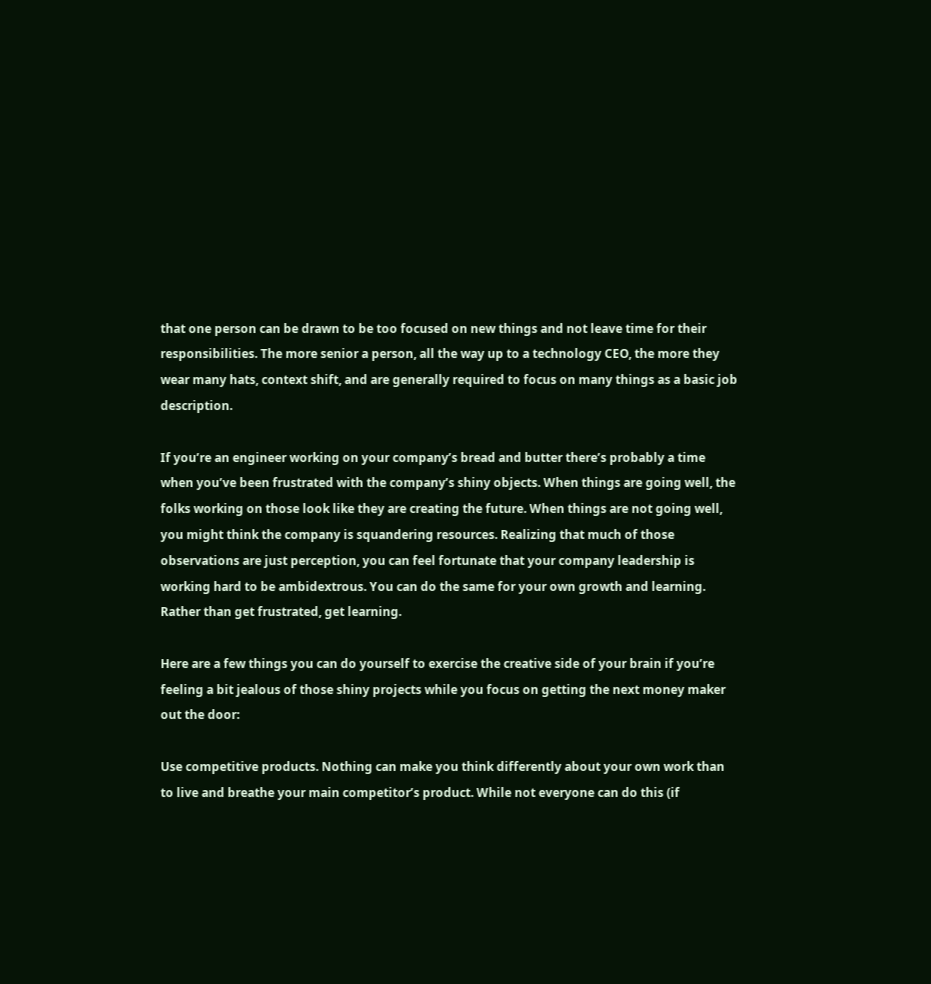that one person can be drawn to be too focused on new things and not leave time for their responsibilities. The more senior a person, all the way up to a technology CEO, the more they wear many hats, context shift, and are generally required to focus on many things as a basic job description.

If you’re an engineer working on your company’s bread and butter there’s probably a time when you’ve been frustrated with the company’s shiny objects. When things are going well, the folks working on those look like they are creating the future. When things are not going well, you might think the company is squandering resources. Realizing that much of those observations are just perception, you can feel fortunate that your company leadership is working hard to be ambidextrous. You can do the same for your own growth and learning. Rather than get frustrated, get learning.

Here are a few things you can do yourself to exercise the creative side of your brain if you’re feeling a bit jealous of those shiny projects while you focus on getting the next money maker out the door:

Use competitive products. Nothing can make you think differently about your own work than to live and breathe your main competitor’s product. While not everyone can do this (if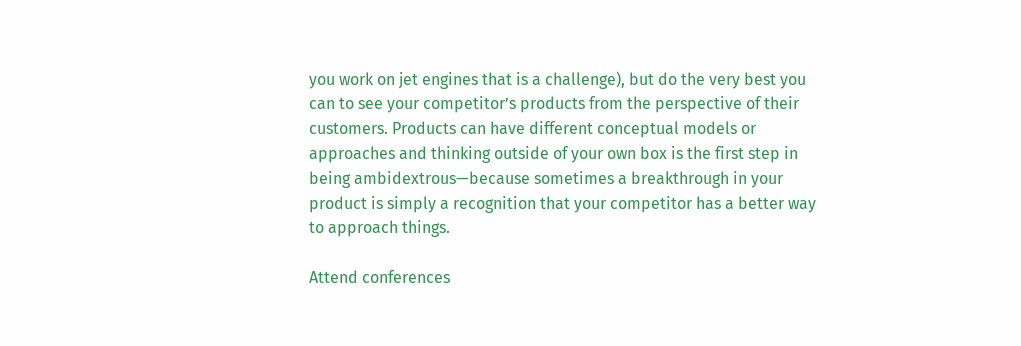you work on jet engines that is a challenge), but do the very best you can to see your competitor’s products from the perspective of their customers. Products can have different conceptual models or approaches and thinking outside of your own box is the first step in being ambidextrous—because sometimes a breakthrough in your product is simply a recognition that your competitor has a better way to approach things.

Attend conferences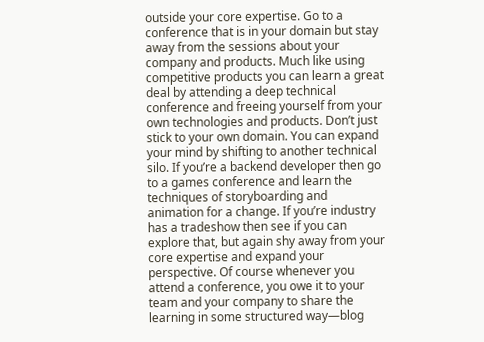outside your core expertise. Go to a conference that is in your domain but stay away from the sessions about your company and products. Much like using competitive products you can learn a great deal by attending a deep technical conference and freeing yourself from your own technologies and products. Don’t just stick to your own domain. You can expand your mind by shifting to another technical silo. If you’re a backend developer then go to a games conference and learn the techniques of storyboarding and animation for a change. If you’re industry has a tradeshow then see if you can explore that, but again shy away from your core expertise and expand your perspective. Of course whenever you attend a conference, you owe it to your team and your company to share the learning in some structured way—blog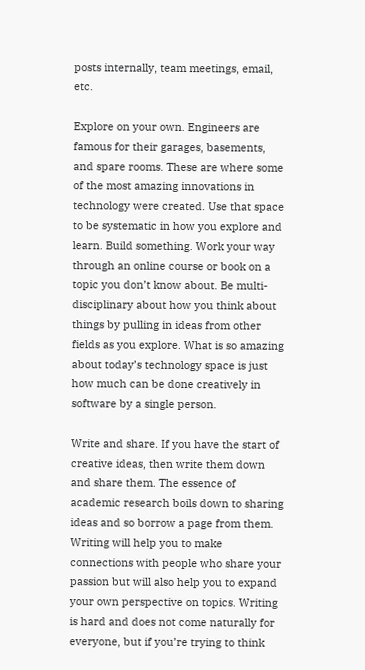posts internally, team meetings, email, etc.

Explore on your own. Engineers are famous for their garages, basements, and spare rooms. These are where some of the most amazing innovations in technology were created. Use that space to be systematic in how you explore and learn. Build something. Work your way through an online course or book on a topic you don’t know about. Be multi-disciplinary about how you think about things by pulling in ideas from other fields as you explore. What is so amazing about today’s technology space is just how much can be done creatively in software by a single person.

Write and share. If you have the start of creative ideas, then write them down and share them. The essence of academic research boils down to sharing ideas and so borrow a page from them. Writing will help you to make connections with people who share your passion but will also help you to expand your own perspective on topics. Writing is hard and does not come naturally for everyone, but if you’re trying to think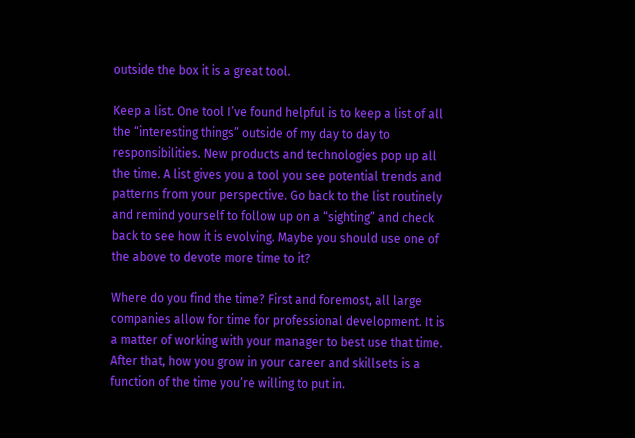outside the box it is a great tool.

Keep a list. One tool I’ve found helpful is to keep a list of all the “interesting things” outside of my day to day to responsibilities. New products and technologies pop up all the time. A list gives you a tool you see potential trends and patterns from your perspective. Go back to the list routinely and remind yourself to follow up on a “sighting” and check back to see how it is evolving. Maybe you should use one of the above to devote more time to it?

Where do you find the time? First and foremost, all large companies allow for time for professional development. It is a matter of working with your manager to best use that time. After that, how you grow in your career and skillsets is a function of the time you’re willing to put in.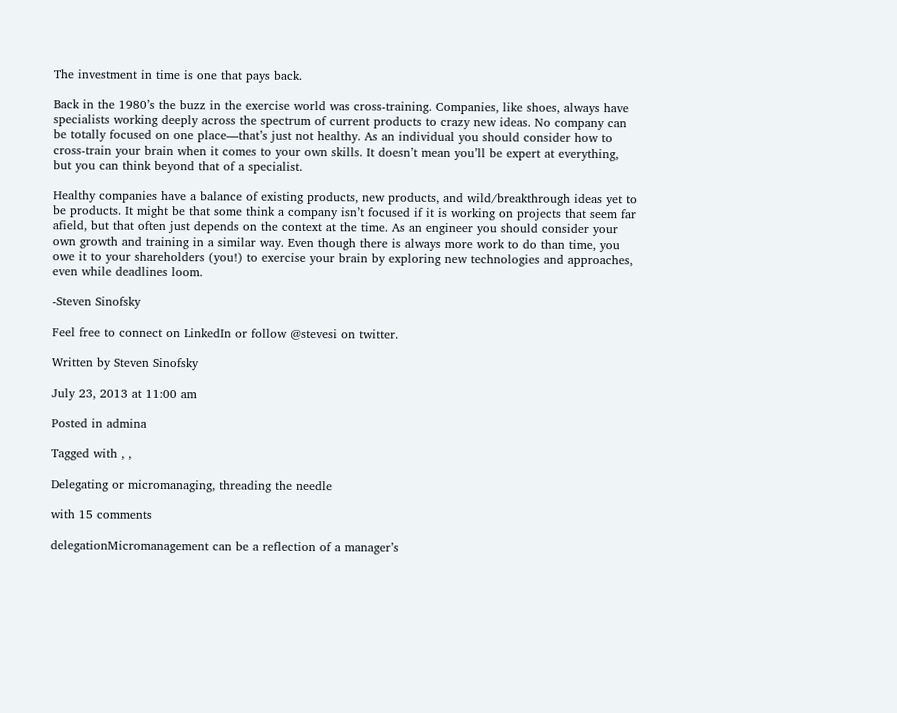The investment in time is one that pays back.

Back in the 1980’s the buzz in the exercise world was cross-training. Companies, like shoes, always have specialists working deeply across the spectrum of current products to crazy new ideas. No company can be totally focused on one place—that’s just not healthy. As an individual you should consider how to cross-train your brain when it comes to your own skills. It doesn’t mean you’ll be expert at everything, but you can think beyond that of a specialist.

Healthy companies have a balance of existing products, new products, and wild/breakthrough ideas yet to be products. It might be that some think a company isn’t focused if it is working on projects that seem far afield, but that often just depends on the context at the time. As an engineer you should consider your own growth and training in a similar way. Even though there is always more work to do than time, you owe it to your shareholders (you!) to exercise your brain by exploring new technologies and approaches, even while deadlines loom.

-Steven Sinofsky

Feel free to connect on LinkedIn or follow @stevesi on twitter.

Written by Steven Sinofsky

July 23, 2013 at 11:00 am

Posted in admina

Tagged with , ,

Delegating or micromanaging, threading the needle

with 15 comments

delegationMicromanagement can be a reflection of a manager’s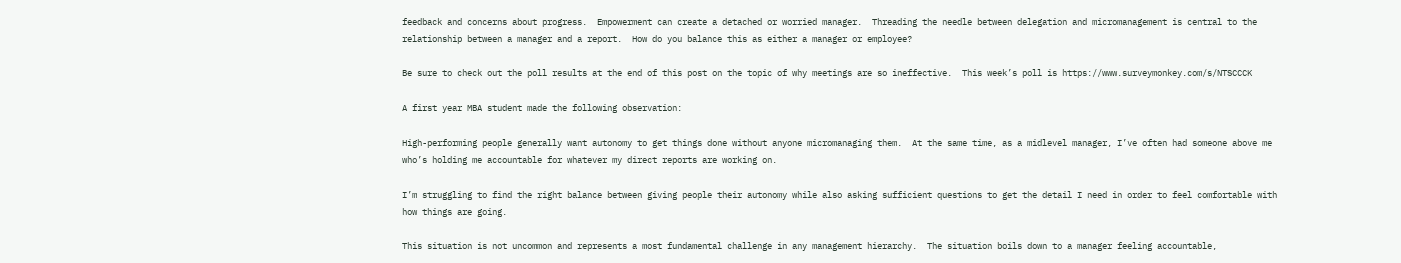feedback and concerns about progress.  Empowerment can create a detached or worried manager.  Threading the needle between delegation and micromanagement is central to the relationship between a manager and a report.  How do you balance this as either a manager or employee?

Be sure to check out the poll results at the end of this post on the topic of why meetings are so ineffective.  This week’s poll is https://www.surveymonkey.com/s/NTSCCCK

A first year MBA student made the following observation:

High-performing people generally want autonomy to get things done without anyone micromanaging them.  At the same time, as a midlevel manager, I’ve often had someone above me who’s holding me accountable for whatever my direct reports are working on.

I’m struggling to find the right balance between giving people their autonomy while also asking sufficient questions to get the detail I need in order to feel comfortable with how things are going.

This situation is not uncommon and represents a most fundamental challenge in any management hierarchy.  The situation boils down to a manager feeling accountable,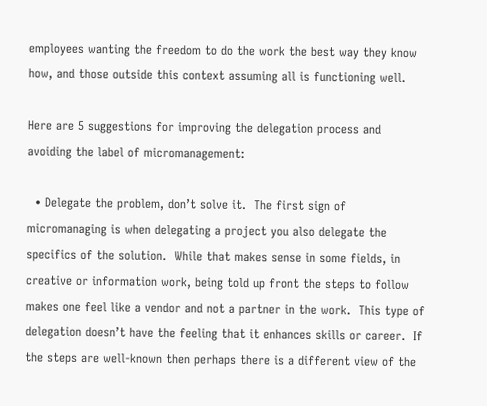employees wanting the freedom to do the work the best way they know how, and those outside this context assuming all is functioning well.

Here are 5 suggestions for improving the delegation process and avoiding the label of micromanagement:

  • Delegate the problem, don’t solve it.  The first sign of micromanaging is when delegating a project you also delegate the specifics of the solution.  While that makes sense in some fields, in creative or information work, being told up front the steps to follow makes one feel like a vendor and not a partner in the work.  This type of delegation doesn’t have the feeling that it enhances skills or career.  If the steps are well-known then perhaps there is a different view of the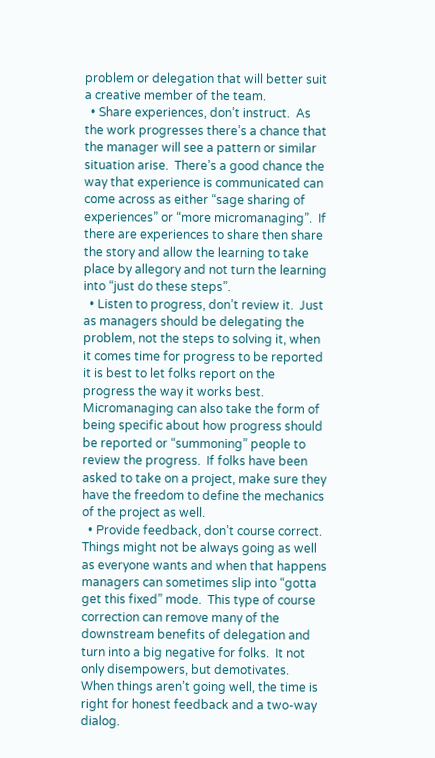problem or delegation that will better suit a creative member of the team.
  • Share experiences, don’t instruct.  As the work progresses there’s a chance that the manager will see a pattern or similar situation arise.  There’s a good chance the way that experience is communicated can come across as either “sage sharing of experiences” or “more micromanaging”.  If there are experiences to share then share the story and allow the learning to take place by allegory and not turn the learning into “just do these steps”.
  • Listen to progress, don’t review it.  Just as managers should be delegating the problem, not the steps to solving it, when it comes time for progress to be reported it is best to let folks report on the progress the way it works best.  Micromanaging can also take the form of being specific about how progress should be reported or “summoning” people to review the progress.  If folks have been asked to take on a project, make sure they have the freedom to define the mechanics of the project as well.
  • Provide feedback, don’t course correct.  Things might not be always going as well as everyone wants and when that happens managers can sometimes slip into “gotta get this fixed” mode.  This type of course correction can remove many of the downstream benefits of delegation and turn into a big negative for folks.  It not only disempowers, but demotivates.  When things aren’t going well, the time is right for honest feedback and a two-way dialog.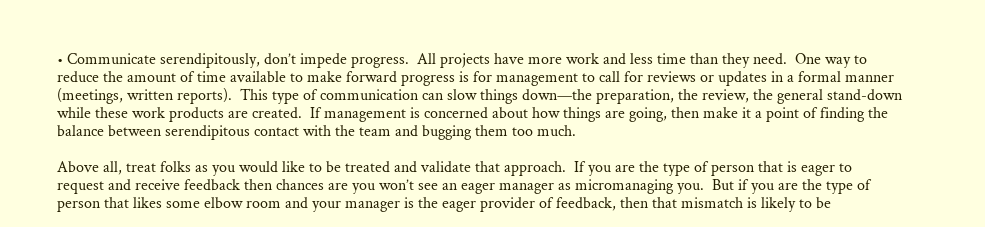• Communicate serendipitously, don’t impede progress.  All projects have more work and less time than they need.  One way to reduce the amount of time available to make forward progress is for management to call for reviews or updates in a formal manner (meetings, written reports).  This type of communication can slow things down—the preparation, the review, the general stand-down while these work products are created.  If management is concerned about how things are going, then make it a point of finding the balance between serendipitous contact with the team and bugging them too much.

Above all, treat folks as you would like to be treated and validate that approach.  If you are the type of person that is eager to request and receive feedback then chances are you won’t see an eager manager as micromanaging you.  But if you are the type of person that likes some elbow room and your manager is the eager provider of feedback, then that mismatch is likely to be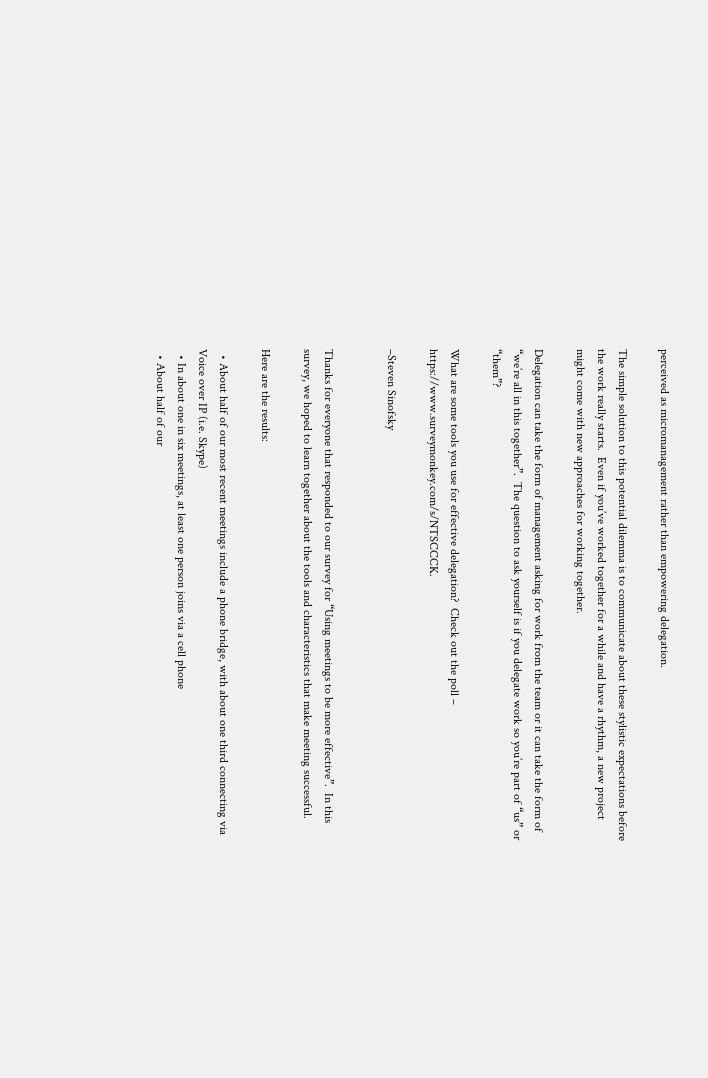perceived as micromanagement rather than empowering delegation.

The simple solution to this potential dilemma is to communicate about these stylistic expectations before the work really starts.  Even if you’ve worked together for a while and have a rhythm, a new project might come with new approaches for working together.

Delegation can take the form of management asking for work from the team or it can take the form of “we’re all in this together”.  The question to ask yourself is if you delegate work so you’re part of “us” or “them”?

What are some tools you use for effective delegation?  Check out the poll – https://www.surveymonkey.com/s/NTSCCCK.

–Steven Sinofsky


Thanks for everyone that responded to our survey for “Using meetings to be more effective”.  In this survey, we hoped to learn together about the tools and characteristics that make meeting successful.

Here are the results:

  • About half of our most recent meetings include a phone bridge, with about one third connecting via Voice over IP (i.e. Skype)
  • In about one in six meetings, at least one person joins via a cell phone
  • About half of our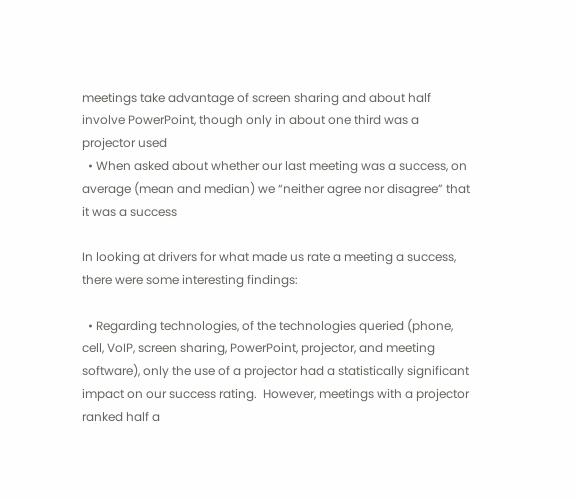meetings take advantage of screen sharing and about half involve PowerPoint, though only in about one third was a projector used
  • When asked about whether our last meeting was a success, on average (mean and median) we “neither agree nor disagree” that it was a success

In looking at drivers for what made us rate a meeting a success, there were some interesting findings:

  • Regarding technologies, of the technologies queried (phone, cell, VoIP, screen sharing, PowerPoint, projector, and meeting software), only the use of a projector had a statistically significant impact on our success rating.  However, meetings with a projector ranked half a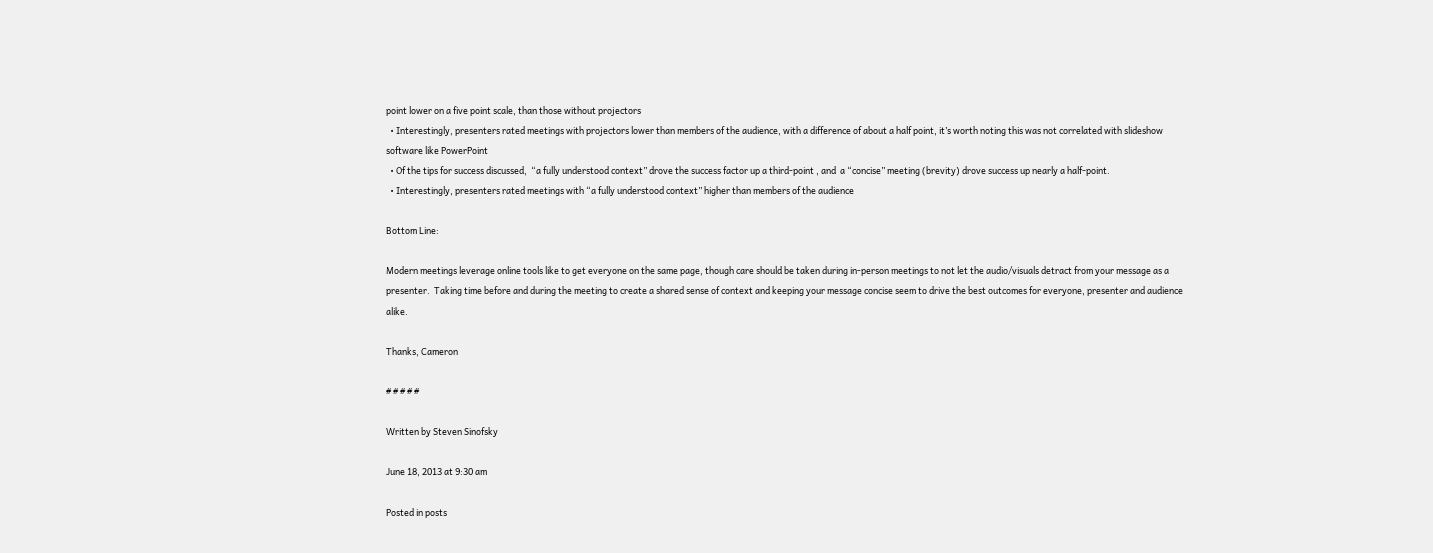point lower on a five point scale, than those without projectors
  • Interestingly, presenters rated meetings with projectors lower than members of the audience, with a difference of about a half point, it’s worth noting this was not correlated with slideshow software like PowerPoint
  • Of the tips for success discussed,  “a fully understood context” drove the success factor up a third-point , and  a “concise” meeting (brevity) drove success up nearly a half-point.
  • Interestingly, presenters rated meetings with “a fully understood context” higher than members of the audience

Bottom Line:

Modern meetings leverage online tools like to get everyone on the same page, though care should be taken during in-person meetings to not let the audio/visuals detract from your message as a presenter.  Taking time before and during the meeting to create a shared sense of context and keeping your message concise seem to drive the best outcomes for everyone, presenter and audience alike.

Thanks, Cameron

# # # # #

Written by Steven Sinofsky

June 18, 2013 at 9:30 am

Posted in posts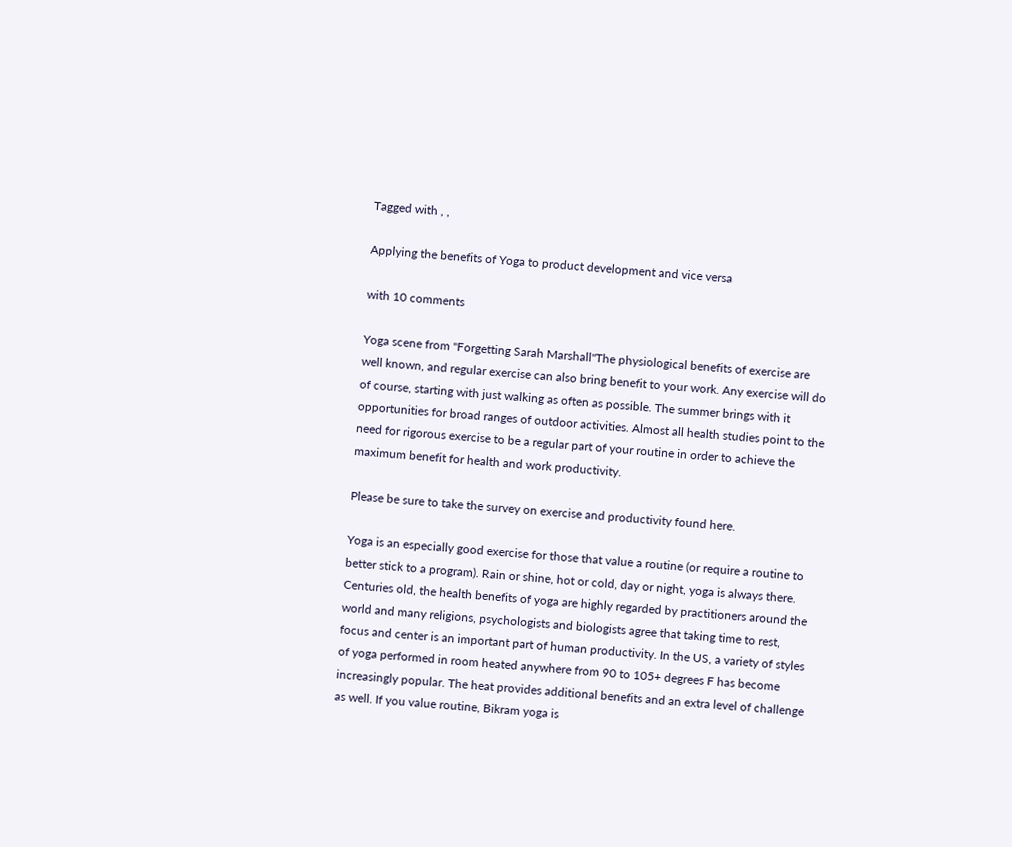Tagged with , ,

Applying the benefits of Yoga to product development and vice versa

with 10 comments

Yoga scene from "Forgetting Sarah Marshall"The physiological benefits of exercise are well known, and regular exercise can also bring benefit to your work. Any exercise will do of course, starting with just walking as often as possible. The summer brings with it opportunities for broad ranges of outdoor activities. Almost all health studies point to the need for rigorous exercise to be a regular part of your routine in order to achieve the maximum benefit for health and work productivity.

Please be sure to take the survey on exercise and productivity found here.

Yoga is an especially good exercise for those that value a routine (or require a routine to better stick to a program). Rain or shine, hot or cold, day or night, yoga is always there. Centuries old, the health benefits of yoga are highly regarded by practitioners around the world and many religions, psychologists and biologists agree that taking time to rest, focus and center is an important part of human productivity. In the US, a variety of styles of yoga performed in room heated anywhere from 90 to 105+ degrees F has become increasingly popular. The heat provides additional benefits and an extra level of challenge as well. If you value routine, Bikram yoga is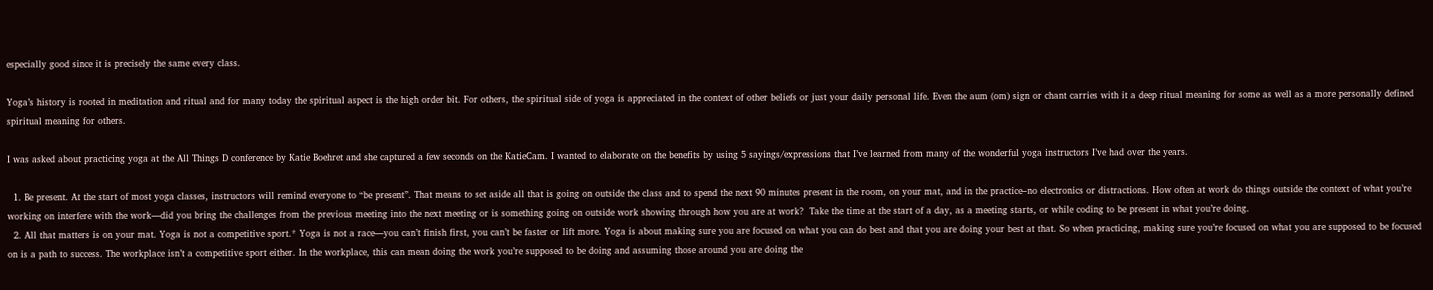especially good since it is precisely the same every class.

Yoga’s history is rooted in meditation and ritual and for many today the spiritual aspect is the high order bit. For others, the spiritual side of yoga is appreciated in the context of other beliefs or just your daily personal life. Even the aum (om) sign or chant carries with it a deep ritual meaning for some as well as a more personally defined spiritual meaning for others.

I was asked about practicing yoga at the All Things D conference by Katie Boehret and she captured a few seconds on the KatieCam. I wanted to elaborate on the benefits by using 5 sayings/expressions that I’ve learned from many of the wonderful yoga instructors I’ve had over the years.

  1. Be present. At the start of most yoga classes, instructors will remind everyone to “be present”. That means to set aside all that is going on outside the class and to spend the next 90 minutes present in the room, on your mat, and in the practice–no electronics or distractions. How often at work do things outside the context of what you’re working on interfere with the work—did you bring the challenges from the previous meeting into the next meeting or is something going on outside work showing through how you are at work?  Take the time at the start of a day, as a meeting starts, or while coding to be present in what you’re doing.
  2. All that matters is on your mat. Yoga is not a competitive sport.* Yoga is not a race—you can’t finish first, you can’t be faster or lift more. Yoga is about making sure you are focused on what you can do best and that you are doing your best at that. So when practicing, making sure you’re focused on what you are supposed to be focused on is a path to success. The workplace isn’t a competitive sport either. In the workplace, this can mean doing the work you’re supposed to be doing and assuming those around you are doing the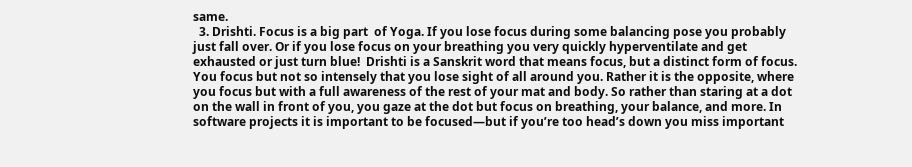same.
  3. Drishti. Focus is a big part  of Yoga. If you lose focus during some balancing pose you probably just fall over. Or if you lose focus on your breathing you very quickly hyperventilate and get exhausted or just turn blue!  Drishti is a Sanskrit word that means focus, but a distinct form of focus. You focus but not so intensely that you lose sight of all around you. Rather it is the opposite, where you focus but with a full awareness of the rest of your mat and body. So rather than staring at a dot on the wall in front of you, you gaze at the dot but focus on breathing, your balance, and more. In software projects it is important to be focused—but if you’re too head’s down you miss important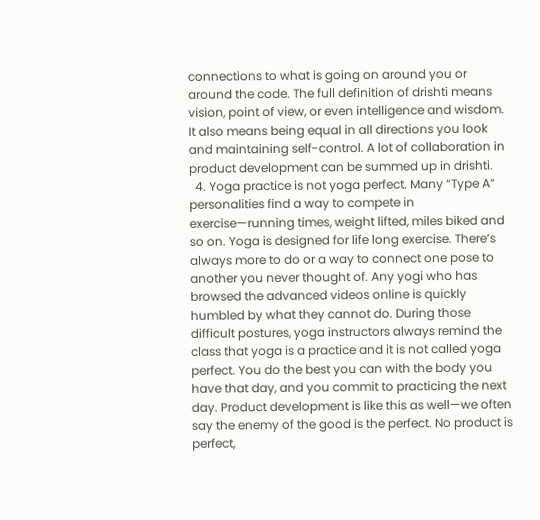connections to what is going on around you or around the code. The full definition of drishti means vision, point of view, or even intelligence and wisdom. It also means being equal in all directions you look and maintaining self-control. A lot of collaboration in product development can be summed up in drishti.
  4. Yoga practice is not yoga perfect. Many “Type A” personalities find a way to compete in exercise—running times, weight lifted, miles biked and so on. Yoga is designed for life long exercise. There’s always more to do or a way to connect one pose to another you never thought of. Any yogi who has browsed the advanced videos online is quickly humbled by what they cannot do. During those difficult postures, yoga instructors always remind the class that yoga is a practice and it is not called yoga perfect. You do the best you can with the body you have that day, and you commit to practicing the next day. Product development is like this as well—we often say the enemy of the good is the perfect. No product is perfect,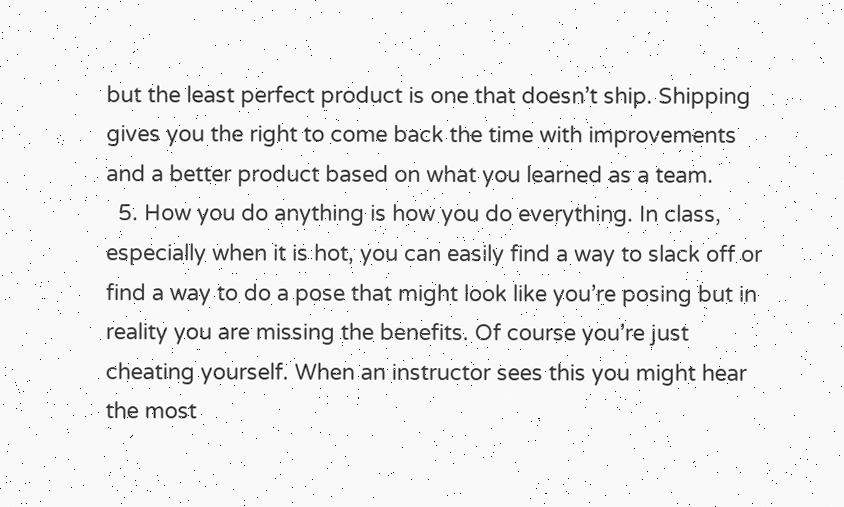but the least perfect product is one that doesn’t ship. Shipping gives you the right to come back the time with improvements and a better product based on what you learned as a team.
  5. How you do anything is how you do everything. In class, especially when it is hot, you can easily find a way to slack off or find a way to do a pose that might look like you’re posing but in reality you are missing the benefits. Of course you’re just cheating yourself. When an instructor sees this you might hear the most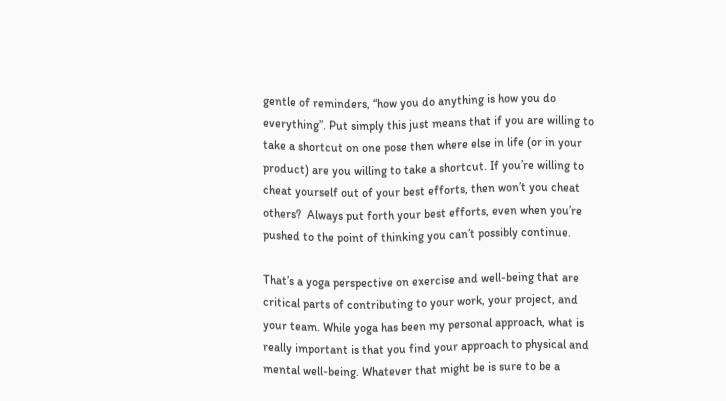gentle of reminders, “how you do anything is how you do everything”. Put simply this just means that if you are willing to take a shortcut on one pose then where else in life (or in your product) are you willing to take a shortcut. If you’re willing to cheat yourself out of your best efforts, then won’t you cheat others?  Always put forth your best efforts, even when you’re pushed to the point of thinking you can’t possibly continue.

That’s a yoga perspective on exercise and well-being that are critical parts of contributing to your work, your project, and your team. While yoga has been my personal approach, what is really important is that you find your approach to physical and mental well-being. Whatever that might be is sure to be a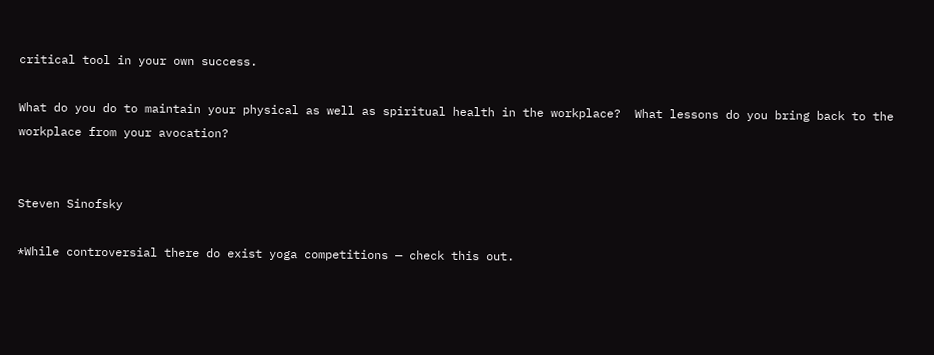critical tool in your own success.

What do you do to maintain your physical as well as spiritual health in the workplace?  What lessons do you bring back to the workplace from your avocation?


Steven Sinofsky

*While controversial there do exist yoga competitions — check this out.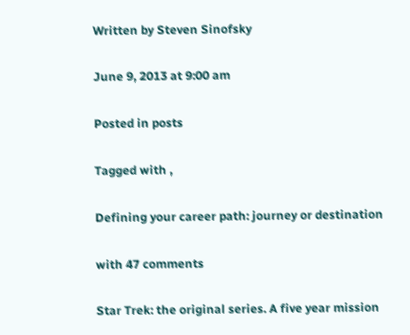Written by Steven Sinofsky

June 9, 2013 at 9:00 am

Posted in posts

Tagged with ,

Defining your career path: journey or destination

with 47 comments

Star Trek: the original series. A five year mission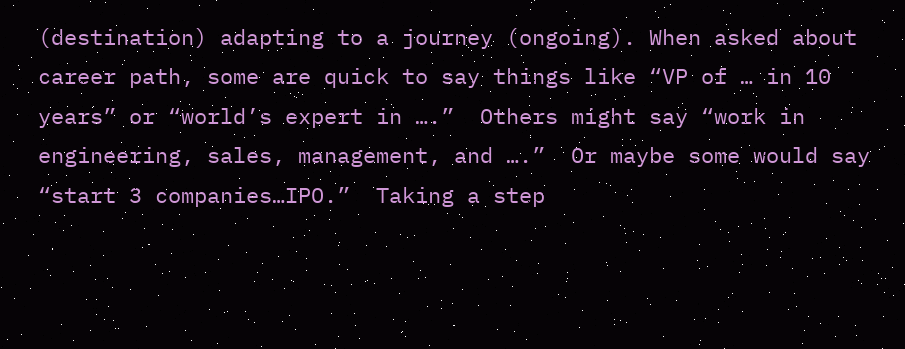(destination) adapting to a journey (ongoing). When asked about career path, some are quick to say things like “VP of … in 10 years” or “world’s expert in ….”  Others might say “work in engineering, sales, management, and ….”  Or maybe some would say “start 3 companies…IPO.”  Taking a step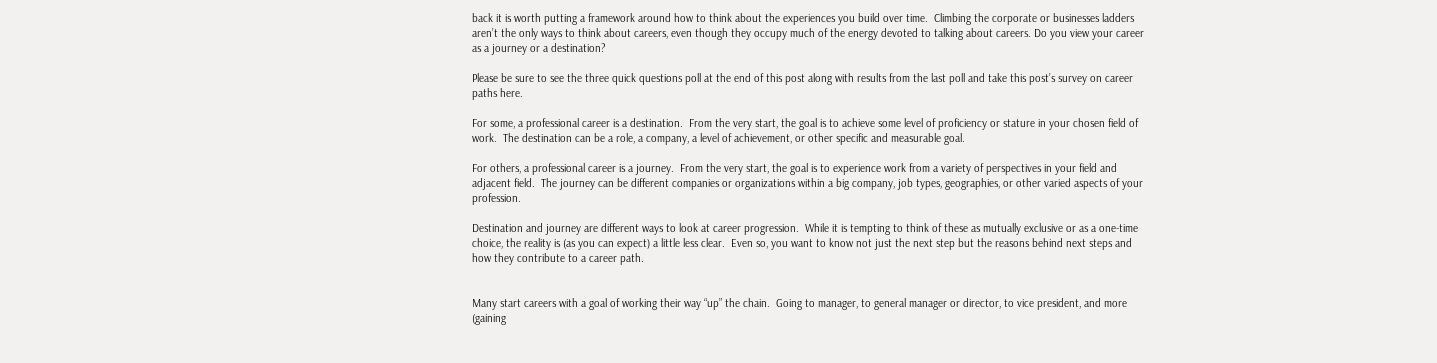back it is worth putting a framework around how to think about the experiences you build over time.  Climbing the corporate or businesses ladders aren’t the only ways to think about careers, even though they occupy much of the energy devoted to talking about careers. Do you view your career as a journey or a destination?

Please be sure to see the three quick questions poll at the end of this post along with results from the last poll and take this post’s survey on career paths here.

For some, a professional career is a destination.  From the very start, the goal is to achieve some level of proficiency or stature in your chosen field of work.  The destination can be a role, a company, a level of achievement, or other specific and measurable goal.

For others, a professional career is a journey.  From the very start, the goal is to experience work from a variety of perspectives in your field and adjacent field.  The journey can be different companies or organizations within a big company, job types, geographies, or other varied aspects of your profession.

Destination and journey are different ways to look at career progression.  While it is tempting to think of these as mutually exclusive or as a one-time choice, the reality is (as you can expect) a little less clear.  Even so, you want to know not just the next step but the reasons behind next steps and how they contribute to a career path.


Many start careers with a goal of working their way “up” the chain.  Going to manager, to general manager or director, to vice president, and more (gaining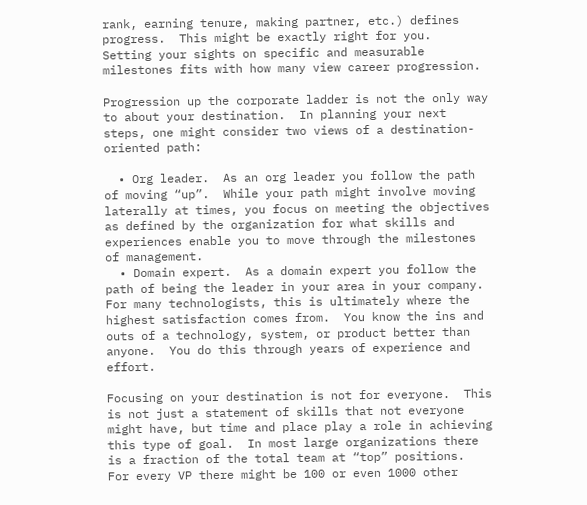rank, earning tenure, making partner, etc.) defines progress.  This might be exactly right for you.  Setting your sights on specific and measurable milestones fits with how many view career progression.

Progression up the corporate ladder is not the only way to about your destination.  In planning your next steps, one might consider two views of a destination-oriented path:

  • Org leader.  As an org leader you follow the path of moving “up”.  While your path might involve moving laterally at times, you focus on meeting the objectives as defined by the organization for what skills and experiences enable you to move through the milestones of management.
  • Domain expert.  As a domain expert you follow the path of being the leader in your area in your company.  For many technologists, this is ultimately where the highest satisfaction comes from.  You know the ins and outs of a technology, system, or product better than anyone.  You do this through years of experience and effort.

Focusing on your destination is not for everyone.  This is not just a statement of skills that not everyone might have, but time and place play a role in achieving this type of goal.  In most large organizations there is a fraction of the total team at “top” positions.  For every VP there might be 100 or even 1000 other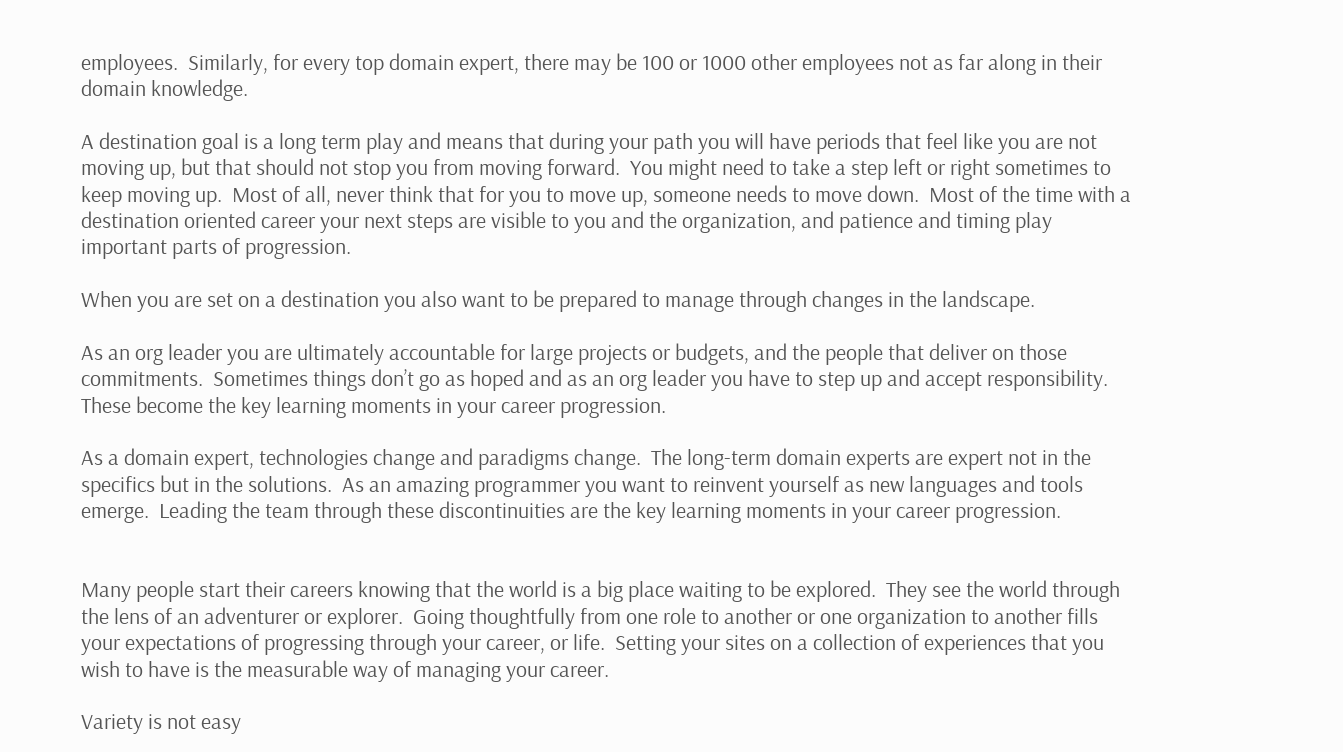employees.  Similarly, for every top domain expert, there may be 100 or 1000 other employees not as far along in their domain knowledge.

A destination goal is a long term play and means that during your path you will have periods that feel like you are not moving up, but that should not stop you from moving forward.  You might need to take a step left or right sometimes to keep moving up.  Most of all, never think that for you to move up, someone needs to move down.  Most of the time with a destination oriented career your next steps are visible to you and the organization, and patience and timing play important parts of progression.

When you are set on a destination you also want to be prepared to manage through changes in the landscape.

As an org leader you are ultimately accountable for large projects or budgets, and the people that deliver on those commitments.  Sometimes things don’t go as hoped and as an org leader you have to step up and accept responsibility. These become the key learning moments in your career progression.

As a domain expert, technologies change and paradigms change.  The long-term domain experts are expert not in the specifics but in the solutions.  As an amazing programmer you want to reinvent yourself as new languages and tools emerge.  Leading the team through these discontinuities are the key learning moments in your career progression.


Many people start their careers knowing that the world is a big place waiting to be explored.  They see the world through the lens of an adventurer or explorer.  Going thoughtfully from one role to another or one organization to another fills your expectations of progressing through your career, or life.  Setting your sites on a collection of experiences that you wish to have is the measurable way of managing your career.

Variety is not easy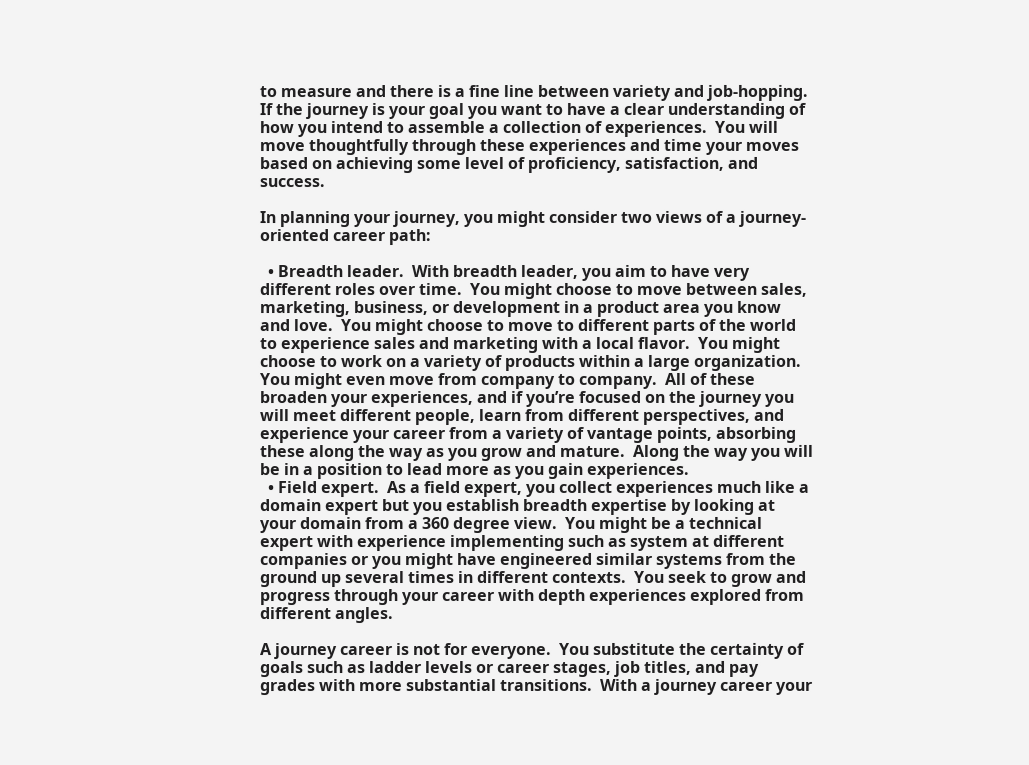to measure and there is a fine line between variety and job-hopping.  If the journey is your goal you want to have a clear understanding of how you intend to assemble a collection of experiences.  You will move thoughtfully through these experiences and time your moves based on achieving some level of proficiency, satisfaction, and success.

In planning your journey, you might consider two views of a journey-oriented career path:

  • Breadth leader.  With breadth leader, you aim to have very different roles over time.  You might choose to move between sales, marketing, business, or development in a product area you know and love.  You might choose to move to different parts of the world to experience sales and marketing with a local flavor.  You might choose to work on a variety of products within a large organization.  You might even move from company to company.  All of these broaden your experiences, and if you’re focused on the journey you will meet different people, learn from different perspectives, and experience your career from a variety of vantage points, absorbing these along the way as you grow and mature.  Along the way you will be in a position to lead more as you gain experiences.
  • Field expert.  As a field expert, you collect experiences much like a domain expert but you establish breadth expertise by looking at your domain from a 360 degree view.  You might be a technical expert with experience implementing such as system at different companies or you might have engineered similar systems from the ground up several times in different contexts.  You seek to grow and progress through your career with depth experiences explored from different angles.

A journey career is not for everyone.  You substitute the certainty of goals such as ladder levels or career stages, job titles, and pay grades with more substantial transitions.  With a journey career your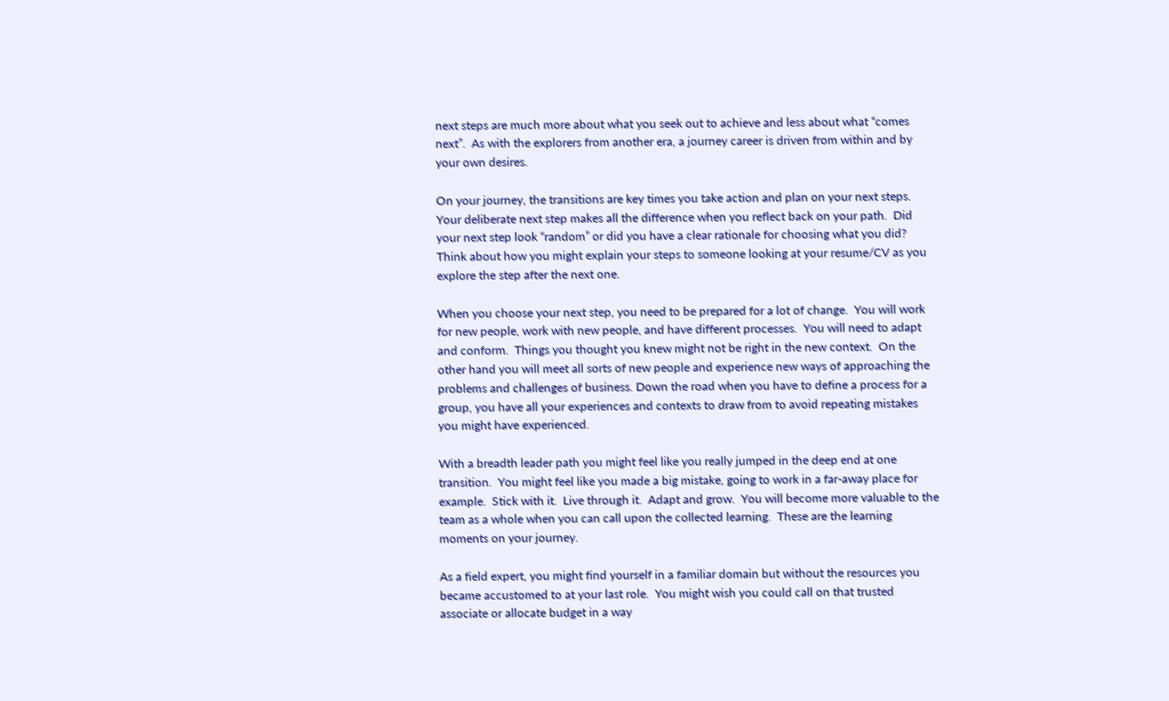next steps are much more about what you seek out to achieve and less about what “comes next”.  As with the explorers from another era, a journey career is driven from within and by your own desires.

On your journey, the transitions are key times you take action and plan on your next steps.  Your deliberate next step makes all the difference when you reflect back on your path.  Did your next step look “random” or did you have a clear rationale for choosing what you did?  Think about how you might explain your steps to someone looking at your resume/CV as you explore the step after the next one.

When you choose your next step, you need to be prepared for a lot of change.  You will work for new people, work with new people, and have different processes.  You will need to adapt and conform.  Things you thought you knew might not be right in the new context.  On the other hand you will meet all sorts of new people and experience new ways of approaching the problems and challenges of business. Down the road when you have to define a process for a group, you have all your experiences and contexts to draw from to avoid repeating mistakes you might have experienced.

With a breadth leader path you might feel like you really jumped in the deep end at one transition.  You might feel like you made a big mistake, going to work in a far-away place for example.  Stick with it.  Live through it.  Adapt and grow.  You will become more valuable to the team as a whole when you can call upon the collected learning.  These are the learning moments on your journey.

As a field expert, you might find yourself in a familiar domain but without the resources you became accustomed to at your last role.  You might wish you could call on that trusted associate or allocate budget in a way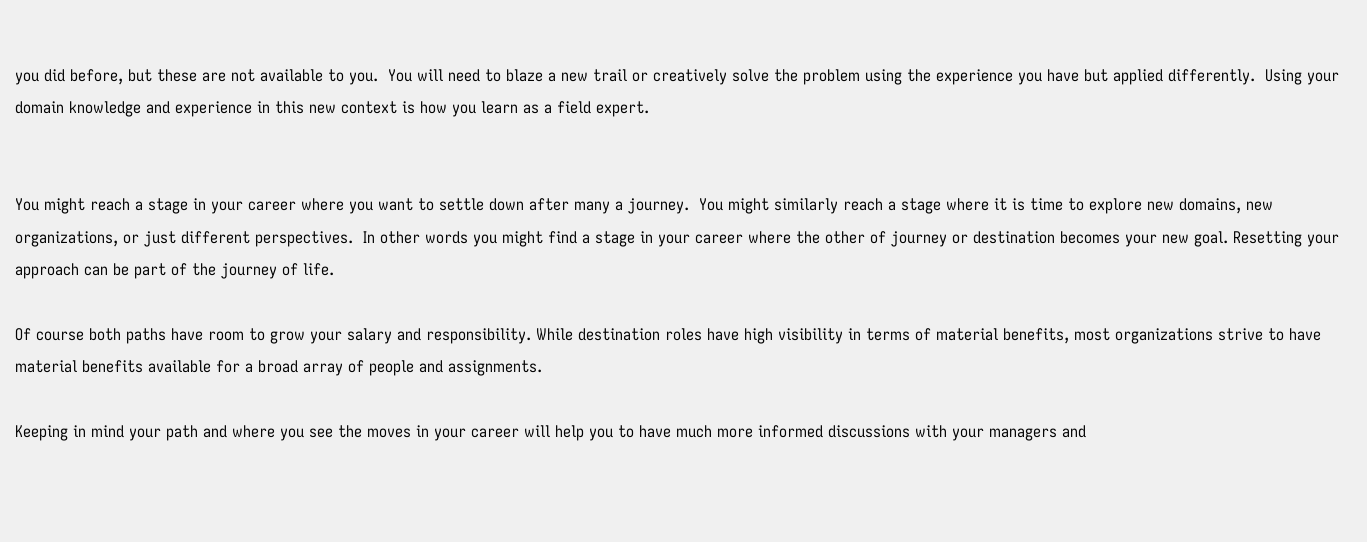you did before, but these are not available to you.  You will need to blaze a new trail or creatively solve the problem using the experience you have but applied differently.  Using your domain knowledge and experience in this new context is how you learn as a field expert.


You might reach a stage in your career where you want to settle down after many a journey.  You might similarly reach a stage where it is time to explore new domains, new organizations, or just different perspectives.  In other words you might find a stage in your career where the other of journey or destination becomes your new goal. Resetting your approach can be part of the journey of life.

Of course both paths have room to grow your salary and responsibility. While destination roles have high visibility in terms of material benefits, most organizations strive to have material benefits available for a broad array of people and assignments.

Keeping in mind your path and where you see the moves in your career will help you to have much more informed discussions with your managers and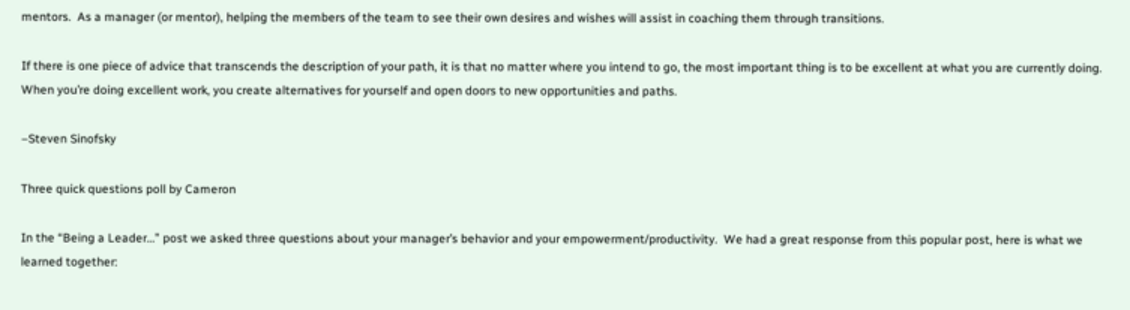mentors.  As a manager (or mentor), helping the members of the team to see their own desires and wishes will assist in coaching them through transitions.

If there is one piece of advice that transcends the description of your path, it is that no matter where you intend to go, the most important thing is to be excellent at what you are currently doing.  When you’re doing excellent work, you create alternatives for yourself and open doors to new opportunities and paths.

–Steven Sinofsky

Three quick questions poll by Cameron

In the “Being a Leader…” post we asked three questions about your manager’s behavior and your empowerment/productivity.  We had a great response from this popular post, here is what we learned together: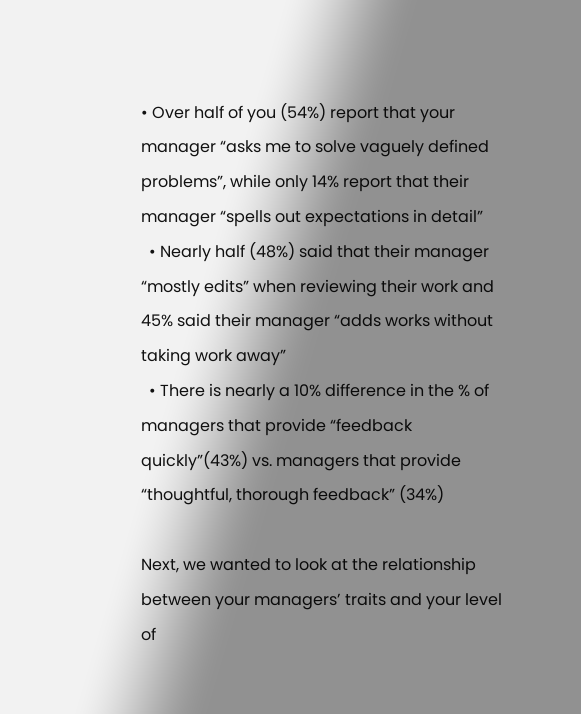• Over half of you (54%) report that your manager “asks me to solve vaguely defined problems”, while only 14% report that their manager “spells out expectations in detail”
  • Nearly half (48%) said that their manager “mostly edits” when reviewing their work and 45% said their manager “adds works without taking work away”
  • There is nearly a 10% difference in the % of managers that provide “feedback quickly”(43%) vs. managers that provide “thoughtful, thorough feedback” (34%)

Next, we wanted to look at the relationship between your managers’ traits and your level of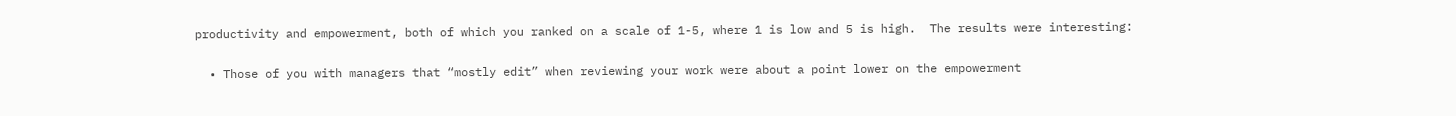productivity and empowerment, both of which you ranked on a scale of 1-5, where 1 is low and 5 is high.  The results were interesting:

  • Those of you with managers that “mostly edit” when reviewing your work were about a point lower on the empowerment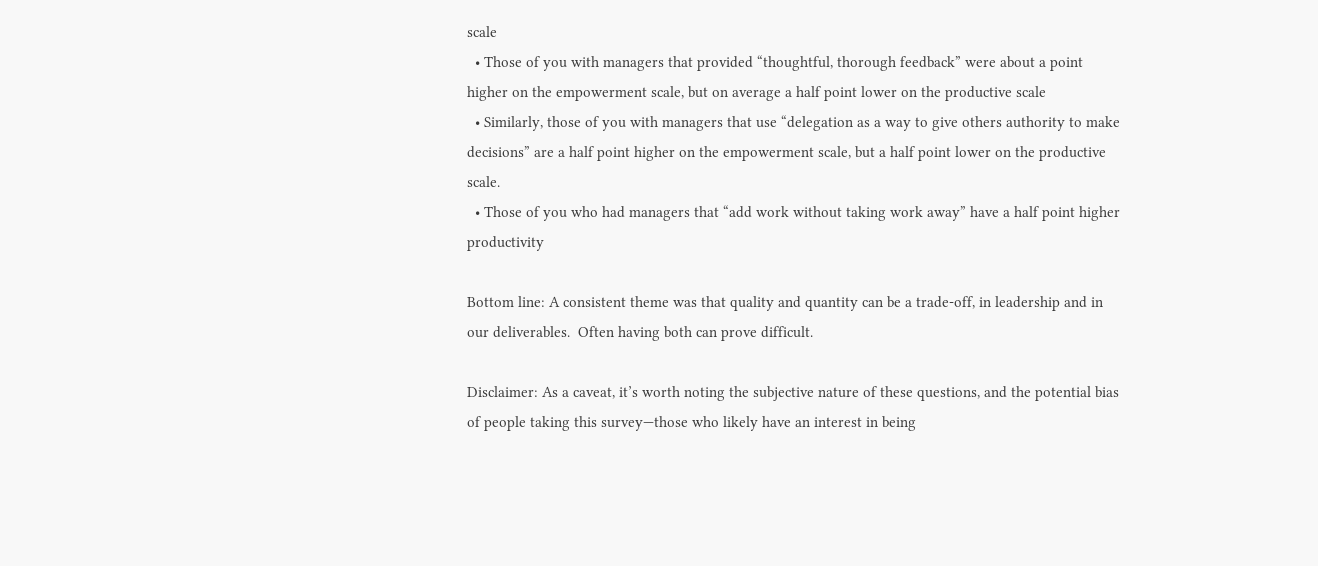scale
  • Those of you with managers that provided “thoughtful, thorough feedback” were about a point higher on the empowerment scale, but on average a half point lower on the productive scale
  • Similarly, those of you with managers that use “delegation as a way to give others authority to make decisions” are a half point higher on the empowerment scale, but a half point lower on the productive scale.
  • Those of you who had managers that “add work without taking work away” have a half point higher productivity

Bottom line: A consistent theme was that quality and quantity can be a trade-off, in leadership and in our deliverables.  Often having both can prove difficult.

Disclaimer: As a caveat, it’s worth noting the subjective nature of these questions, and the potential bias of people taking this survey—those who likely have an interest in being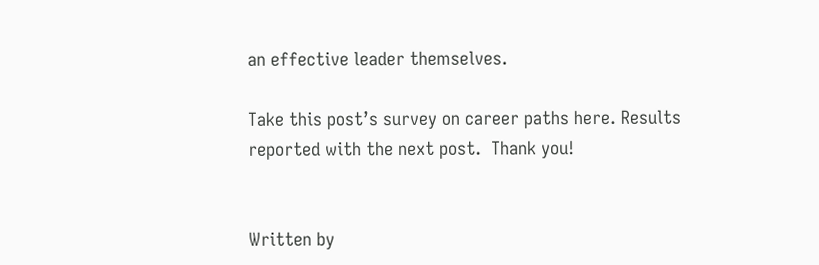an effective leader themselves.

Take this post’s survey on career paths here. Results reported with the next post.  Thank you!


Written by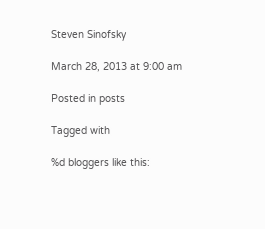Steven Sinofsky

March 28, 2013 at 9:00 am

Posted in posts

Tagged with

%d bloggers like this: